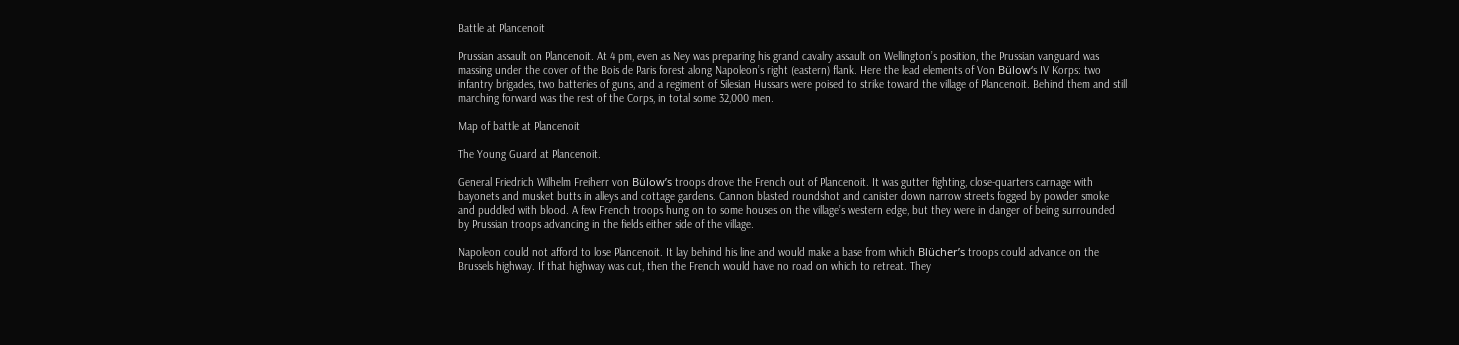Battle at Plancenoit

Prussian assault on Plancenoit. At 4 pm, even as Ney was preparing his grand cavalry assault on Wellington’s position, the Prussian vanguard was massing under the cover of the Bois de Paris forest along Napoleon’s right (eastern) flank. Here the lead elements of Von Bülow‘s IV Korps: two infantry brigades, two batteries of guns, and a regiment of Silesian Hussars were poised to strike toward the village of Plancenoit. Behind them and still marching forward was the rest of the Corps, in total some 32,000 men.

Map of battle at Plancenoit

The Young Guard at Plancenoit.

General Friedrich Wilhelm Freiherr von Bülow’s troops drove the French out of Plancenoit. It was gutter fighting, close-quarters carnage with bayonets and musket butts in alleys and cottage gardens. Cannon blasted roundshot and canister down narrow streets fogged by powder smoke and puddled with blood. A few French troops hung on to some houses on the village’s western edge, but they were in danger of being surrounded by Prussian troops advancing in the fields either side of the village.

Napoleon could not afford to lose Plancenoit. It lay behind his line and would make a base from which Blücher’s troops could advance on the Brussels highway. If that highway was cut, then the French would have no road on which to retreat. They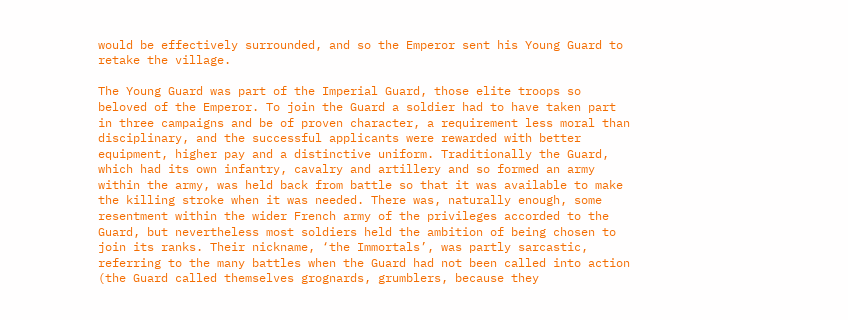would be effectively surrounded, and so the Emperor sent his Young Guard to retake the village.

The Young Guard was part of the Imperial Guard, those elite troops so beloved of the Emperor. To join the Guard a soldier had to have taken part in three campaigns and be of proven character, a requirement less moral than disciplinary, and the successful applicants were rewarded with better equipment, higher pay and a distinctive uniform. Traditionally the Guard, which had its own infantry, cavalry and artillery and so formed an army within the army, was held back from battle so that it was available to make the killing stroke when it was needed. There was, naturally enough, some resentment within the wider French army of the privileges accorded to the Guard, but nevertheless most soldiers held the ambition of being chosen to join its ranks. Their nickname, ‘the Immortals’, was partly sarcastic, referring to the many battles when the Guard had not been called into action (the Guard called themselves grognards, grumblers, because they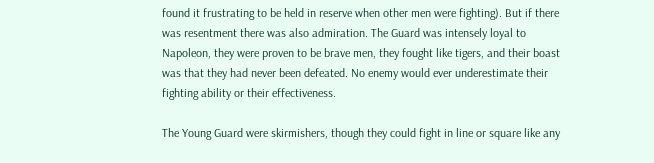found it frustrating to be held in reserve when other men were fighting). But if there was resentment there was also admiration. The Guard was intensely loyal to Napoleon, they were proven to be brave men, they fought like tigers, and their boast was that they had never been defeated. No enemy would ever underestimate their fighting ability or their effectiveness.

The Young Guard were skirmishers, though they could fight in line or square like any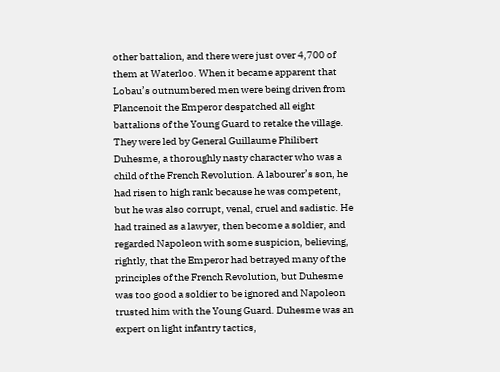other battalion, and there were just over 4,700 of them at Waterloo. When it became apparent that Lobau’s outnumbered men were being driven from Plancenoit the Emperor despatched all eight battalions of the Young Guard to retake the village. They were led by General Guillaume Philibert Duhesme, a thoroughly nasty character who was a child of the French Revolution. A labourer’s son, he had risen to high rank because he was competent, but he was also corrupt, venal, cruel and sadistic. He had trained as a lawyer, then become a soldier, and regarded Napoleon with some suspicion, believing, rightly, that the Emperor had betrayed many of the principles of the French Revolution, but Duhesme was too good a soldier to be ignored and Napoleon trusted him with the Young Guard. Duhesme was an expert on light infantry tactics,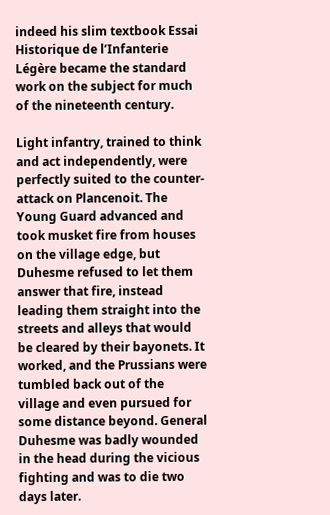indeed his slim textbook Essai Historique de l’Infanterie Légère became the standard work on the subject for much of the nineteenth century.

Light infantry, trained to think and act independently, were perfectly suited to the counter-attack on Plancenoit. The Young Guard advanced and took musket fire from houses on the village edge, but Duhesme refused to let them answer that fire, instead leading them straight into the streets and alleys that would be cleared by their bayonets. It worked, and the Prussians were tumbled back out of the village and even pursued for some distance beyond. General Duhesme was badly wounded in the head during the vicious fighting and was to die two days later.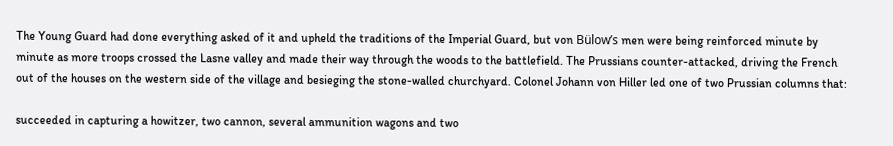The Young Guard had done everything asked of it and upheld the traditions of the Imperial Guard, but von Bülow’s men were being reinforced minute by minute as more troops crossed the Lasne valley and made their way through the woods to the battlefield. The Prussians counter-attacked, driving the French out of the houses on the western side of the village and besieging the stone-walled churchyard. Colonel Johann von Hiller led one of two Prussian columns that:

succeeded in capturing a howitzer, two cannon, several ammunition wagons and two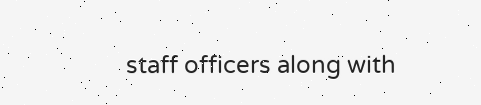staff officers along with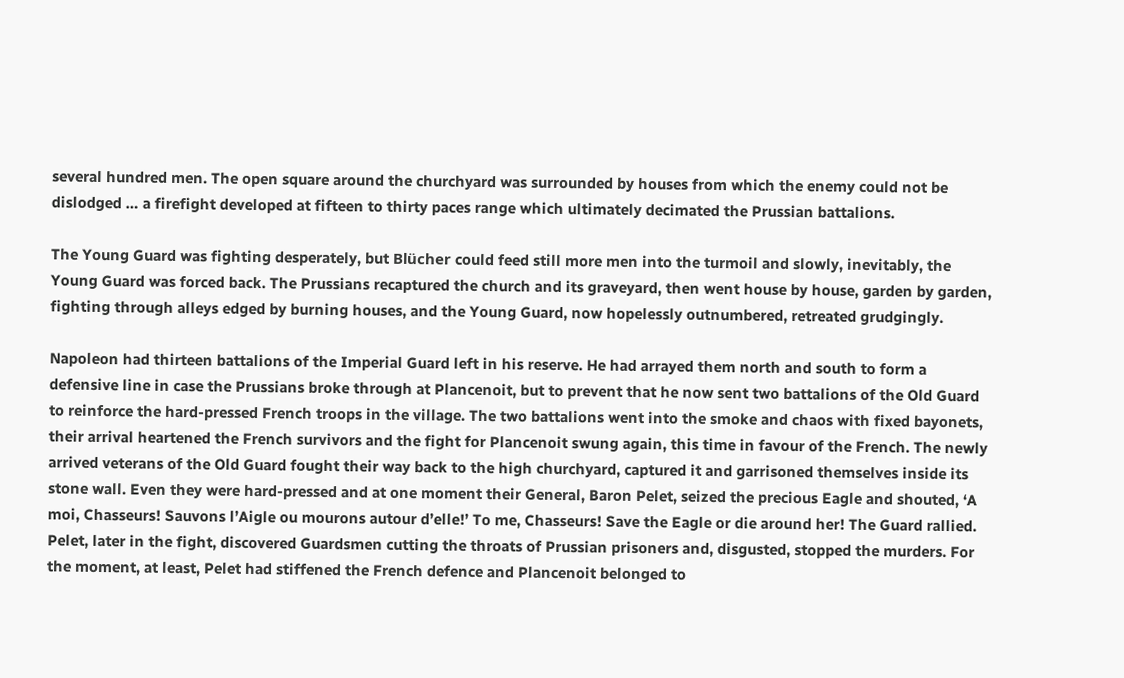several hundred men. The open square around the churchyard was surrounded by houses from which the enemy could not be dislodged … a firefight developed at fifteen to thirty paces range which ultimately decimated the Prussian battalions.

The Young Guard was fighting desperately, but Blücher could feed still more men into the turmoil and slowly, inevitably, the Young Guard was forced back. The Prussians recaptured the church and its graveyard, then went house by house, garden by garden, fighting through alleys edged by burning houses, and the Young Guard, now hopelessly outnumbered, retreated grudgingly.

Napoleon had thirteen battalions of the Imperial Guard left in his reserve. He had arrayed them north and south to form a defensive line in case the Prussians broke through at Plancenoit, but to prevent that he now sent two battalions of the Old Guard to reinforce the hard-pressed French troops in the village. The two battalions went into the smoke and chaos with fixed bayonets, their arrival heartened the French survivors and the fight for Plancenoit swung again, this time in favour of the French. The newly arrived veterans of the Old Guard fought their way back to the high churchyard, captured it and garrisoned themselves inside its stone wall. Even they were hard-pressed and at one moment their General, Baron Pelet, seized the precious Eagle and shouted, ‘A moi, Chasseurs! Sauvons l’Aigle ou mourons autour d’elle!’ To me, Chasseurs! Save the Eagle or die around her! The Guard rallied. Pelet, later in the fight, discovered Guardsmen cutting the throats of Prussian prisoners and, disgusted, stopped the murders. For the moment, at least, Pelet had stiffened the French defence and Plancenoit belonged to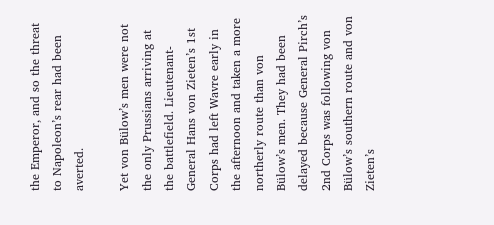the Emperor, and so the threat to Napoleon’s rear had been averted.

Yet von Bülow’s men were not the only Prussians arriving at the battlefield. Lieutenant-General Hans von Zieten’s 1st Corps had left Wavre early in the afternoon and taken a more northerly route than von Bülow’s men. They had been delayed because General Pirch’s 2nd Corps was following von Bülow’s southern route and von Zieten’s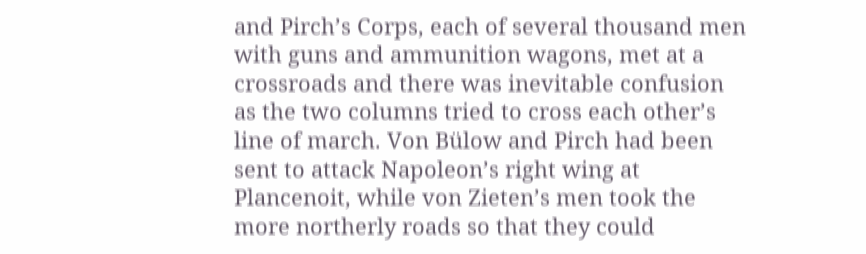and Pirch’s Corps, each of several thousand men with guns and ammunition wagons, met at a crossroads and there was inevitable confusion as the two columns tried to cross each other’s line of march. Von Bülow and Pirch had been sent to attack Napoleon’s right wing at Plancenoit, while von Zieten’s men took the more northerly roads so that they could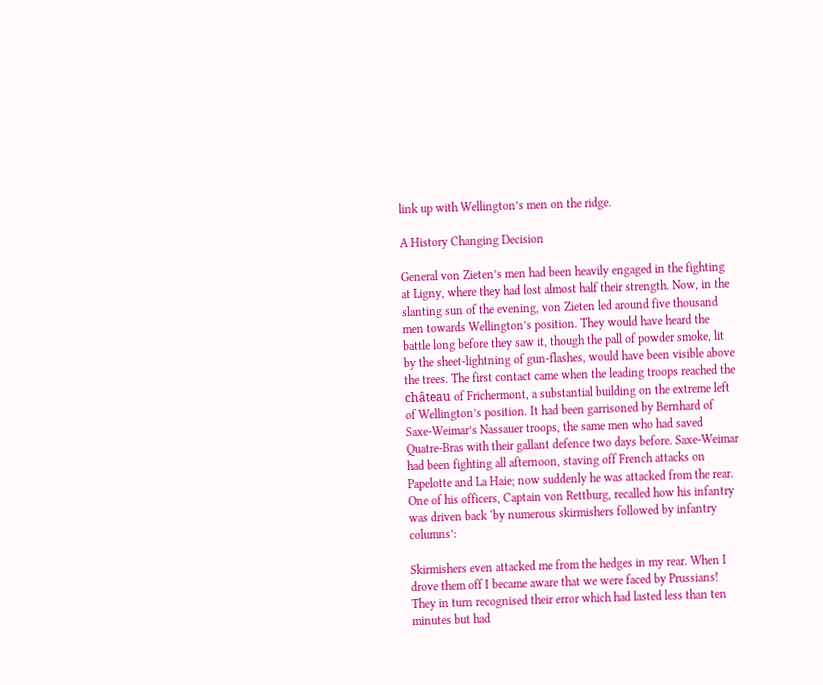link up with Wellington’s men on the ridge.

A History Changing Decision

General von Zieten’s men had been heavily engaged in the fighting at Ligny, where they had lost almost half their strength. Now, in the slanting sun of the evening, von Zieten led around five thousand men towards Wellington’s position. They would have heard the battle long before they saw it, though the pall of powder smoke, lit by the sheet-lightning of gun-flashes, would have been visible above the trees. The first contact came when the leading troops reached the château of Frichermont, a substantial building on the extreme left of Wellington’s position. It had been garrisoned by Bernhard of Saxe-Weimar’s Nassauer troops, the same men who had saved Quatre-Bras with their gallant defence two days before. Saxe-Weimar had been fighting all afternoon, staving off French attacks on Papelotte and La Haie; now suddenly he was attacked from the rear. One of his officers, Captain von Rettburg, recalled how his infantry was driven back ‘by numerous skirmishers followed by infantry columns’:

Skirmishers even attacked me from the hedges in my rear. When I drove them off I became aware that we were faced by Prussians! They in turn recognised their error which had lasted less than ten minutes but had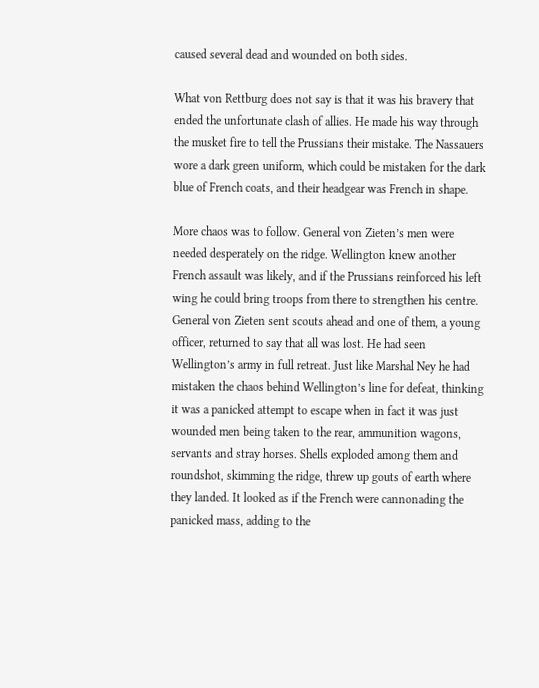caused several dead and wounded on both sides.

What von Rettburg does not say is that it was his bravery that ended the unfortunate clash of allies. He made his way through the musket fire to tell the Prussians their mistake. The Nassauers wore a dark green uniform, which could be mistaken for the dark blue of French coats, and their headgear was French in shape.

More chaos was to follow. General von Zieten’s men were needed desperately on the ridge. Wellington knew another French assault was likely, and if the Prussians reinforced his left wing he could bring troops from there to strengthen his centre. General von Zieten sent scouts ahead and one of them, a young officer, returned to say that all was lost. He had seen Wellington’s army in full retreat. Just like Marshal Ney he had mistaken the chaos behind Wellington’s line for defeat, thinking it was a panicked attempt to escape when in fact it was just wounded men being taken to the rear, ammunition wagons, servants and stray horses. Shells exploded among them and roundshot, skimming the ridge, threw up gouts of earth where they landed. It looked as if the French were cannonading the panicked mass, adding to the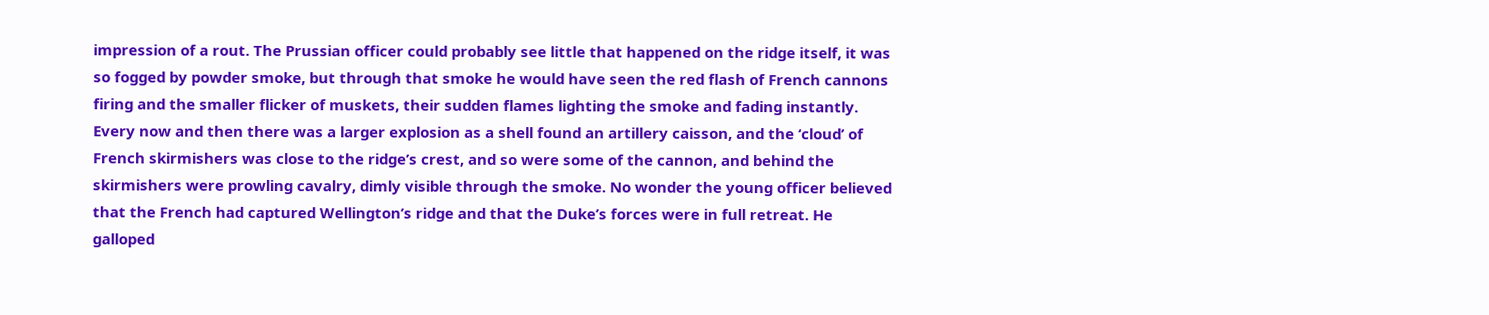impression of a rout. The Prussian officer could probably see little that happened on the ridge itself, it was so fogged by powder smoke, but through that smoke he would have seen the red flash of French cannons firing and the smaller flicker of muskets, their sudden flames lighting the smoke and fading instantly. Every now and then there was a larger explosion as a shell found an artillery caisson, and the ‘cloud’ of French skirmishers was close to the ridge’s crest, and so were some of the cannon, and behind the skirmishers were prowling cavalry, dimly visible through the smoke. No wonder the young officer believed that the French had captured Wellington’s ridge and that the Duke’s forces were in full retreat. He galloped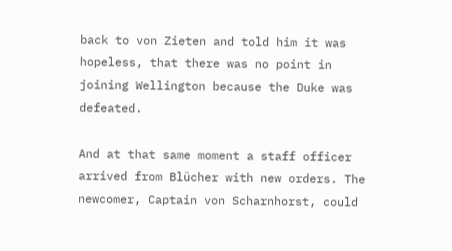back to von Zieten and told him it was hopeless, that there was no point in joining Wellington because the Duke was defeated.

And at that same moment a staff officer arrived from Blücher with new orders. The newcomer, Captain von Scharnhorst, could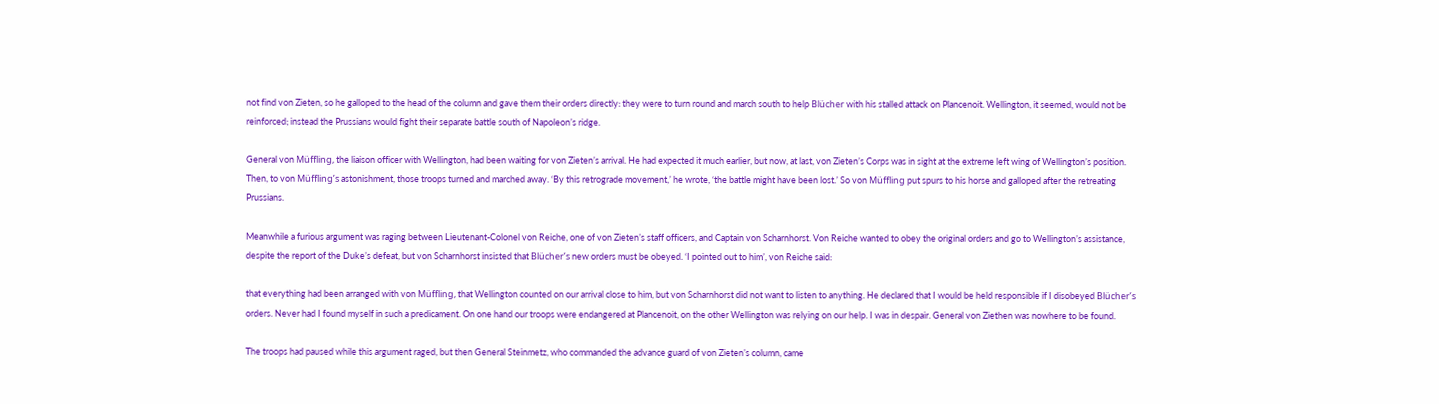not find von Zieten, so he galloped to the head of the column and gave them their orders directly: they were to turn round and march south to help Blücher with his stalled attack on Plancenoit. Wellington, it seemed, would not be reinforced; instead the Prussians would fight their separate battle south of Napoleon’s ridge.

General von Müffling, the liaison officer with Wellington, had been waiting for von Zieten’s arrival. He had expected it much earlier, but now, at last, von Zieten’s Corps was in sight at the extreme left wing of Wellington’s position. Then, to von Müffling’s astonishment, those troops turned and marched away. ‘By this retrograde movement,’ he wrote, ‘the battle might have been lost.’ So von Müffling put spurs to his horse and galloped after the retreating Prussians.

Meanwhile a furious argument was raging between Lieutenant-Colonel von Reiche, one of von Zieten’s staff officers, and Captain von Scharnhorst. Von Reiche wanted to obey the original orders and go to Wellington’s assistance, despite the report of the Duke’s defeat, but von Scharnhorst insisted that Blücher’s new orders must be obeyed. ‘I pointed out to him’, von Reiche said:

that everything had been arranged with von Müffling, that Wellington counted on our arrival close to him, but von Scharnhorst did not want to listen to anything. He declared that I would be held responsible if I disobeyed Blücher’s orders. Never had I found myself in such a predicament. On one hand our troops were endangered at Plancenoit, on the other Wellington was relying on our help. I was in despair. General von Ziethen was nowhere to be found.

The troops had paused while this argument raged, but then General Steinmetz, who commanded the advance guard of von Zieten’s column, came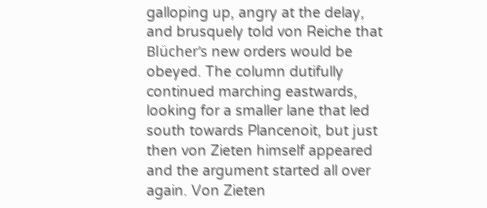galloping up, angry at the delay, and brusquely told von Reiche that Blücher’s new orders would be obeyed. The column dutifully continued marching eastwards, looking for a smaller lane that led south towards Plancenoit, but just then von Zieten himself appeared and the argument started all over again. Von Zieten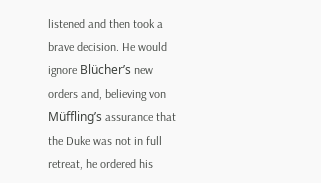listened and then took a brave decision. He would ignore Blücher’s new orders and, believing von Müffling’s assurance that the Duke was not in full retreat, he ordered his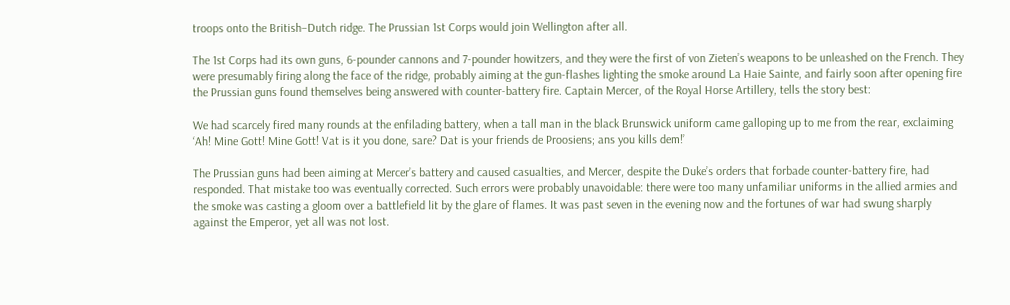troops onto the British–Dutch ridge. The Prussian 1st Corps would join Wellington after all.

The 1st Corps had its own guns, 6-pounder cannons and 7-pounder howitzers, and they were the first of von Zieten’s weapons to be unleashed on the French. They were presumably firing along the face of the ridge, probably aiming at the gun-flashes lighting the smoke around La Haie Sainte, and fairly soon after opening fire the Prussian guns found themselves being answered with counter-battery fire. Captain Mercer, of the Royal Horse Artillery, tells the story best:

We had scarcely fired many rounds at the enfilading battery, when a tall man in the black Brunswick uniform came galloping up to me from the rear, exclaiming ‘Ah! Mine Gott! Mine Gott! Vat is it you done, sare? Dat is your friends de Proosiens; ans you kills dem!’

The Prussian guns had been aiming at Mercer’s battery and caused casualties, and Mercer, despite the Duke’s orders that forbade counter-battery fire, had responded. That mistake too was eventually corrected. Such errors were probably unavoidable: there were too many unfamiliar uniforms in the allied armies and the smoke was casting a gloom over a battlefield lit by the glare of flames. It was past seven in the evening now and the fortunes of war had swung sharply against the Emperor, yet all was not lost.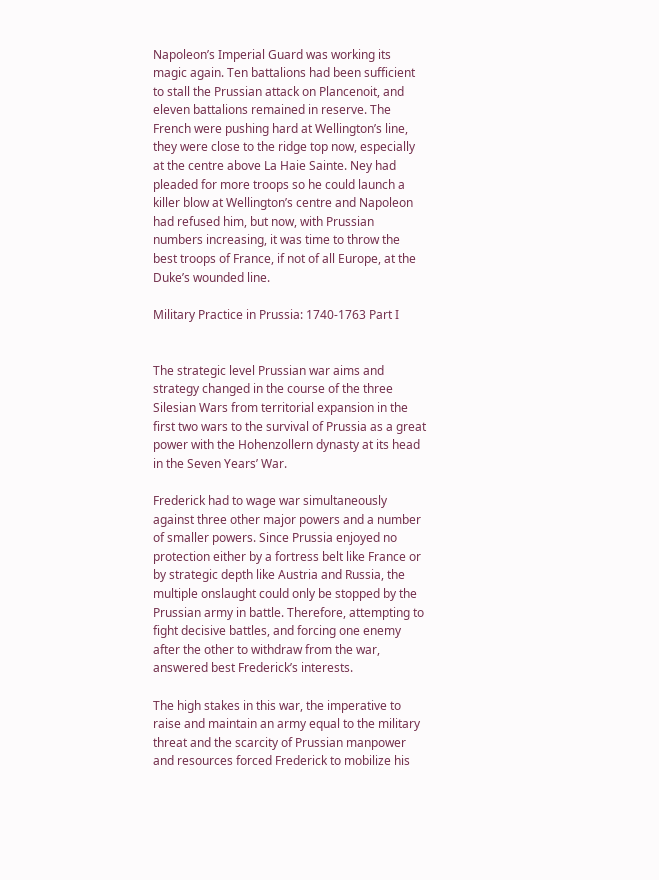Napoleon’s Imperial Guard was working its magic again. Ten battalions had been sufficient to stall the Prussian attack on Plancenoit, and eleven battalions remained in reserve. The French were pushing hard at Wellington’s line, they were close to the ridge top now, especially at the centre above La Haie Sainte. Ney had pleaded for more troops so he could launch a killer blow at Wellington’s centre and Napoleon had refused him, but now, with Prussian numbers increasing, it was time to throw the best troops of France, if not of all Europe, at the Duke’s wounded line.

Military Practice in Prussia: 1740-1763 Part I


The strategic level Prussian war aims and strategy changed in the course of the three Silesian Wars from territorial expansion in the first two wars to the survival of Prussia as a great power with the Hohenzollern dynasty at its head in the Seven Years’ War.

Frederick had to wage war simultaneously against three other major powers and a number of smaller powers. Since Prussia enjoyed no protection either by a fortress belt like France or by strategic depth like Austria and Russia, the multiple onslaught could only be stopped by the Prussian army in battle. Therefore, attempting to fight decisive battles, and forcing one enemy after the other to withdraw from the war, answered best Frederick’s interests.

The high stakes in this war, the imperative to raise and maintain an army equal to the military threat and the scarcity of Prussian manpower and resources forced Frederick to mobilize his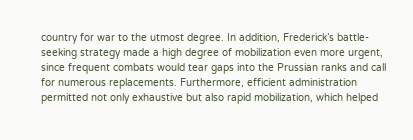country for war to the utmost degree. In addition, Frederick’s battle-seeking strategy made a high degree of mobilization even more urgent, since frequent combats would tear gaps into the Prussian ranks and call for numerous replacements. Furthermore, efficient administration permitted not only exhaustive but also rapid mobilization, which helped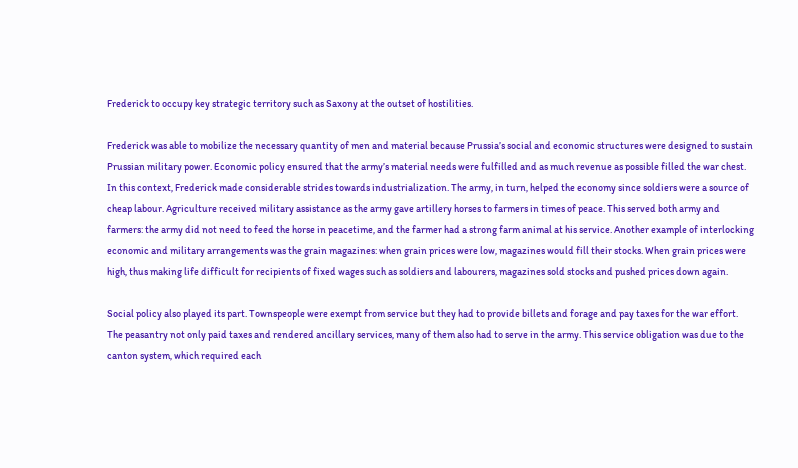Frederick to occupy key strategic territory such as Saxony at the outset of hostilities.

Frederick was able to mobilize the necessary quantity of men and material because Prussia’s social and economic structures were designed to sustain Prussian military power. Economic policy ensured that the army’s material needs were fulfilled and as much revenue as possible filled the war chest. In this context, Frederick made considerable strides towards industrialization. The army, in turn, helped the economy since soldiers were a source of cheap labour. Agriculture received military assistance as the army gave artillery horses to farmers in times of peace. This served both army and farmers: the army did not need to feed the horse in peacetime, and the farmer had a strong farm animal at his service. Another example of interlocking economic and military arrangements was the grain magazines: when grain prices were low, magazines would fill their stocks. When grain prices were high, thus making life difficult for recipients of fixed wages such as soldiers and labourers, magazines sold stocks and pushed prices down again.

Social policy also played its part. Townspeople were exempt from service but they had to provide billets and forage and pay taxes for the war effort. The peasantry not only paid taxes and rendered ancillary services, many of them also had to serve in the army. This service obligation was due to the canton system, which required each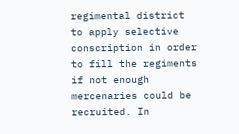regimental district to apply selective conscription in order to fill the regiments if not enough mercenaries could be recruited. In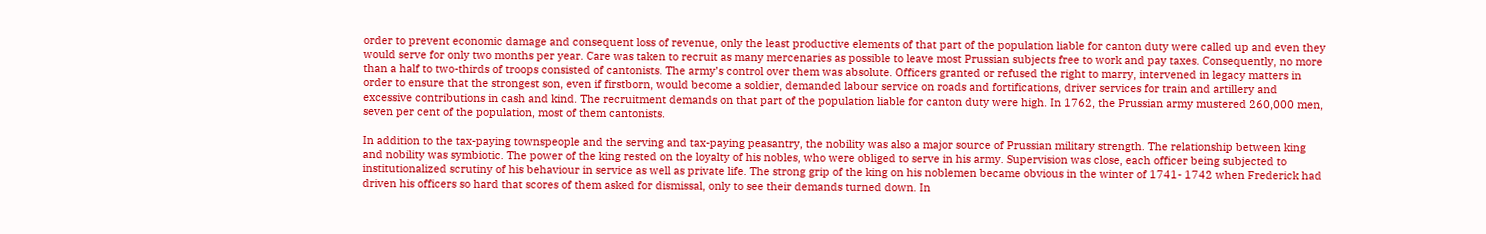order to prevent economic damage and consequent loss of revenue, only the least productive elements of that part of the population liable for canton duty were called up and even they would serve for only two months per year. Care was taken to recruit as many mercenaries as possible to leave most Prussian subjects free to work and pay taxes. Consequently, no more than a half to two-thirds of troops consisted of cantonists. The army’s control over them was absolute. Officers granted or refused the right to marry, intervened in legacy matters in order to ensure that the strongest son, even if firstborn, would become a soldier, demanded labour service on roads and fortifications, driver services for train and artillery and excessive contributions in cash and kind. The recruitment demands on that part of the population liable for canton duty were high. In 1762, the Prussian army mustered 260,000 men, seven per cent of the population, most of them cantonists.

In addition to the tax-paying townspeople and the serving and tax-paying peasantry, the nobility was also a major source of Prussian military strength. The relationship between king and nobility was symbiotic. The power of the king rested on the loyalty of his nobles, who were obliged to serve in his army. Supervision was close, each officer being subjected to institutionalized scrutiny of his behaviour in service as well as private life. The strong grip of the king on his noblemen became obvious in the winter of 1741- 1742 when Frederick had driven his officers so hard that scores of them asked for dismissal, only to see their demands turned down. In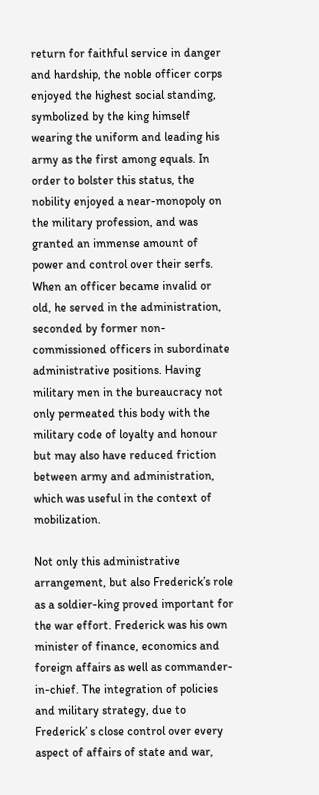return for faithful service in danger and hardship, the noble officer corps enjoyed the highest social standing, symbolized by the king himself wearing the uniform and leading his army as the first among equals. In order to bolster this status, the nobility enjoyed a near-monopoly on the military profession, and was granted an immense amount of power and control over their serfs. When an officer became invalid or old, he served in the administration, seconded by former non-commissioned officers in subordinate administrative positions. Having military men in the bureaucracy not only permeated this body with the military code of loyalty and honour but may also have reduced friction between army and administration, which was useful in the context of mobilization.

Not only this administrative arrangement, but also Frederick’s role as a soldier-king proved important for the war effort. Frederick was his own minister of finance, economics and foreign affairs as well as commander-in-chief. The integration of policies and military strategy, due to Frederick’ s close control over every aspect of affairs of state and war,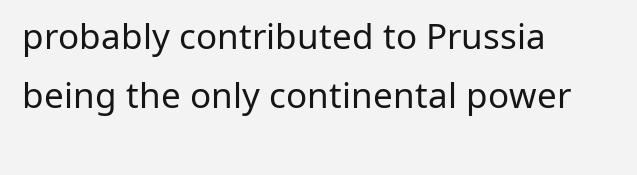probably contributed to Prussia being the only continental power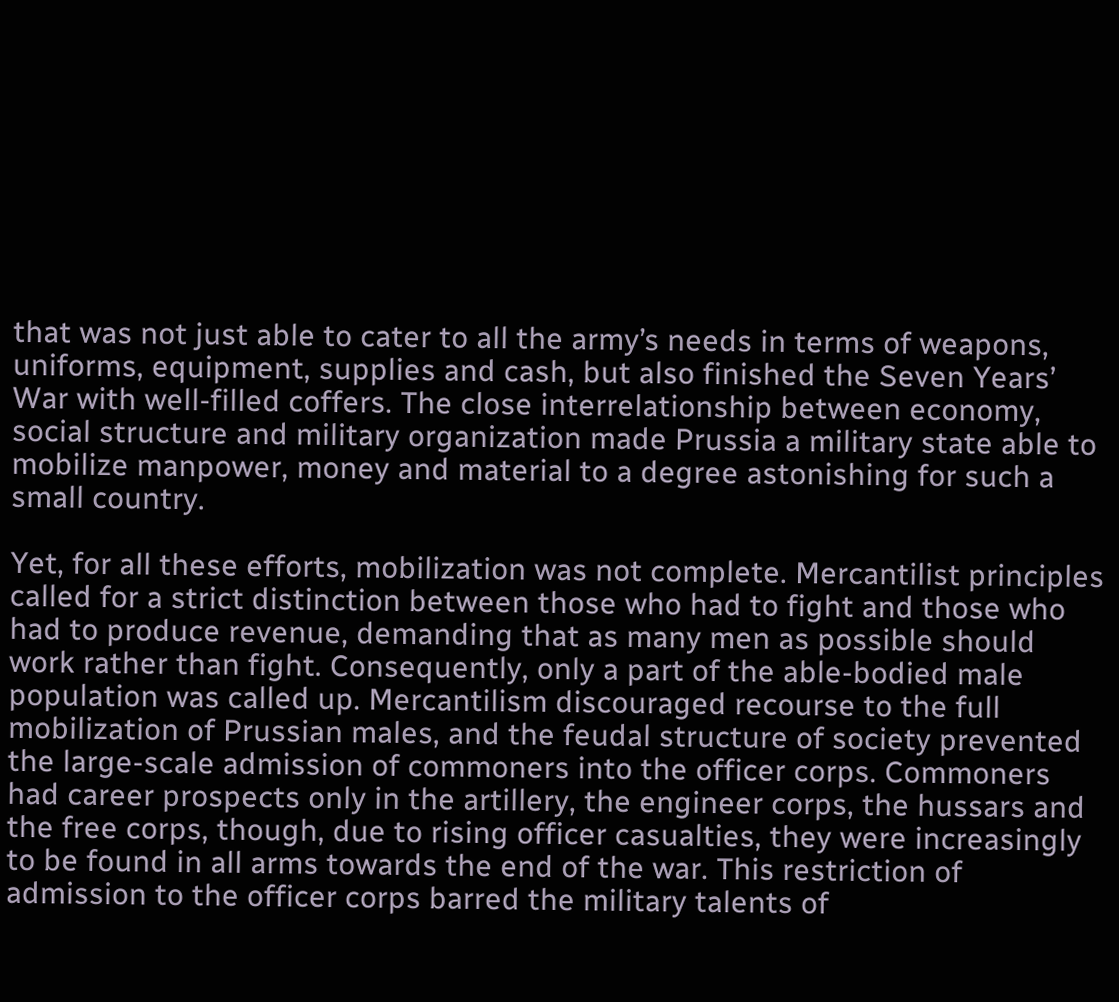that was not just able to cater to all the army’s needs in terms of weapons, uniforms, equipment, supplies and cash, but also finished the Seven Years’ War with well-filled coffers. The close interrelationship between economy, social structure and military organization made Prussia a military state able to mobilize manpower, money and material to a degree astonishing for such a small country.

Yet, for all these efforts, mobilization was not complete. Mercantilist principles called for a strict distinction between those who had to fight and those who had to produce revenue, demanding that as many men as possible should work rather than fight. Consequently, only a part of the able-bodied male population was called up. Mercantilism discouraged recourse to the full mobilization of Prussian males, and the feudal structure of society prevented the large-scale admission of commoners into the officer corps. Commoners had career prospects only in the artillery, the engineer corps, the hussars and the free corps, though, due to rising officer casualties, they were increasingly to be found in all arms towards the end of the war. This restriction of admission to the officer corps barred the military talents of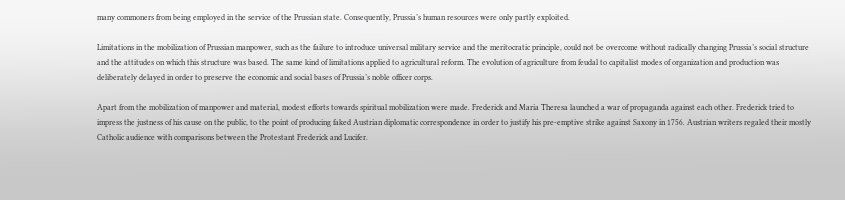many commoners from being employed in the service of the Prussian state. Consequently, Prussia’s human resources were only partly exploited.

Limitations in the mobilization of Prussian manpower, such as the failure to introduce universal military service and the meritocratic principle, could not be overcome without radically changing Prussia’s social structure and the attitudes on which this structure was based. The same kind of limitations applied to agricultural reform. The evolution of agriculture from feudal to capitalist modes of organization and production was deliberately delayed in order to preserve the economic and social bases of Prussia’s noble officer corps.

Apart from the mobilization of manpower and material, modest efforts towards spiritual mobilization were made. Frederick and Maria Theresa launched a war of propaganda against each other. Frederick tried to impress the justness of his cause on the public, to the point of producing faked Austrian diplomatic correspondence in order to justify his pre-emptive strike against Saxony in 1756. Austrian writers regaled their mostly Catholic audience with comparisons between the Protestant Frederick and Lucifer.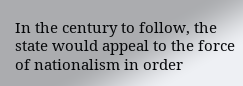In the century to follow, the state would appeal to the force of nationalism in order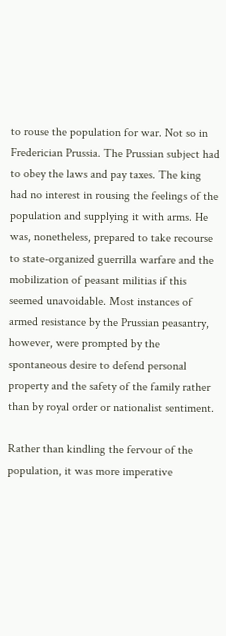to rouse the population for war. Not so in Frederician Prussia. The Prussian subject had to obey the laws and pay taxes. The king had no interest in rousing the feelings of the population and supplying it with arms. He was, nonetheless, prepared to take recourse to state-organized guerrilla warfare and the mobilization of peasant militias if this seemed unavoidable. Most instances of armed resistance by the Prussian peasantry, however, were prompted by the spontaneous desire to defend personal property and the safety of the family rather than by royal order or nationalist sentiment.

Rather than kindling the fervour of the population, it was more imperative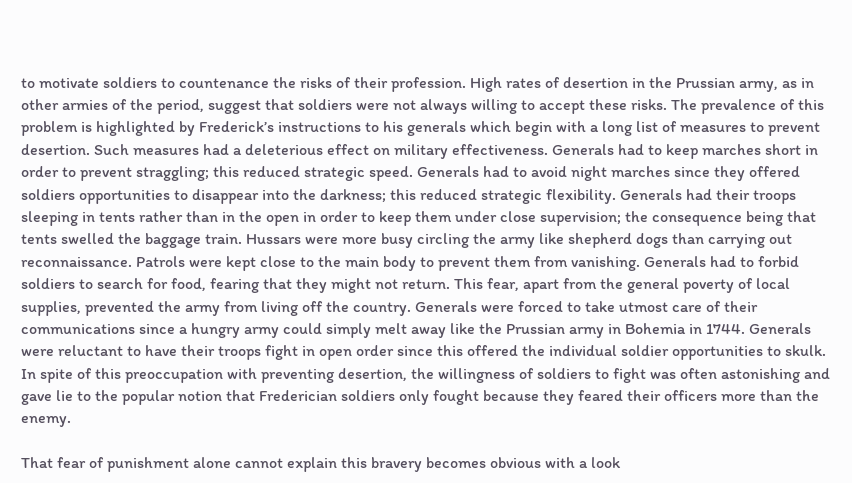to motivate soldiers to countenance the risks of their profession. High rates of desertion in the Prussian army, as in other armies of the period, suggest that soldiers were not always willing to accept these risks. The prevalence of this problem is highlighted by Frederick’s instructions to his generals which begin with a long list of measures to prevent desertion. Such measures had a deleterious effect on military effectiveness. Generals had to keep marches short in order to prevent straggling; this reduced strategic speed. Generals had to avoid night marches since they offered soldiers opportunities to disappear into the darkness; this reduced strategic flexibility. Generals had their troops sleeping in tents rather than in the open in order to keep them under close supervision; the consequence being that tents swelled the baggage train. Hussars were more busy circling the army like shepherd dogs than carrying out reconnaissance. Patrols were kept close to the main body to prevent them from vanishing. Generals had to forbid soldiers to search for food, fearing that they might not return. This fear, apart from the general poverty of local supplies, prevented the army from living off the country. Generals were forced to take utmost care of their communications since a hungry army could simply melt away like the Prussian army in Bohemia in 1744. Generals were reluctant to have their troops fight in open order since this offered the individual soldier opportunities to skulk. In spite of this preoccupation with preventing desertion, the willingness of soldiers to fight was often astonishing and gave lie to the popular notion that Frederician soldiers only fought because they feared their officers more than the enemy.

That fear of punishment alone cannot explain this bravery becomes obvious with a look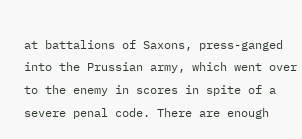at battalions of Saxons, press-ganged into the Prussian army, which went over to the enemy in scores in spite of a severe penal code. There are enough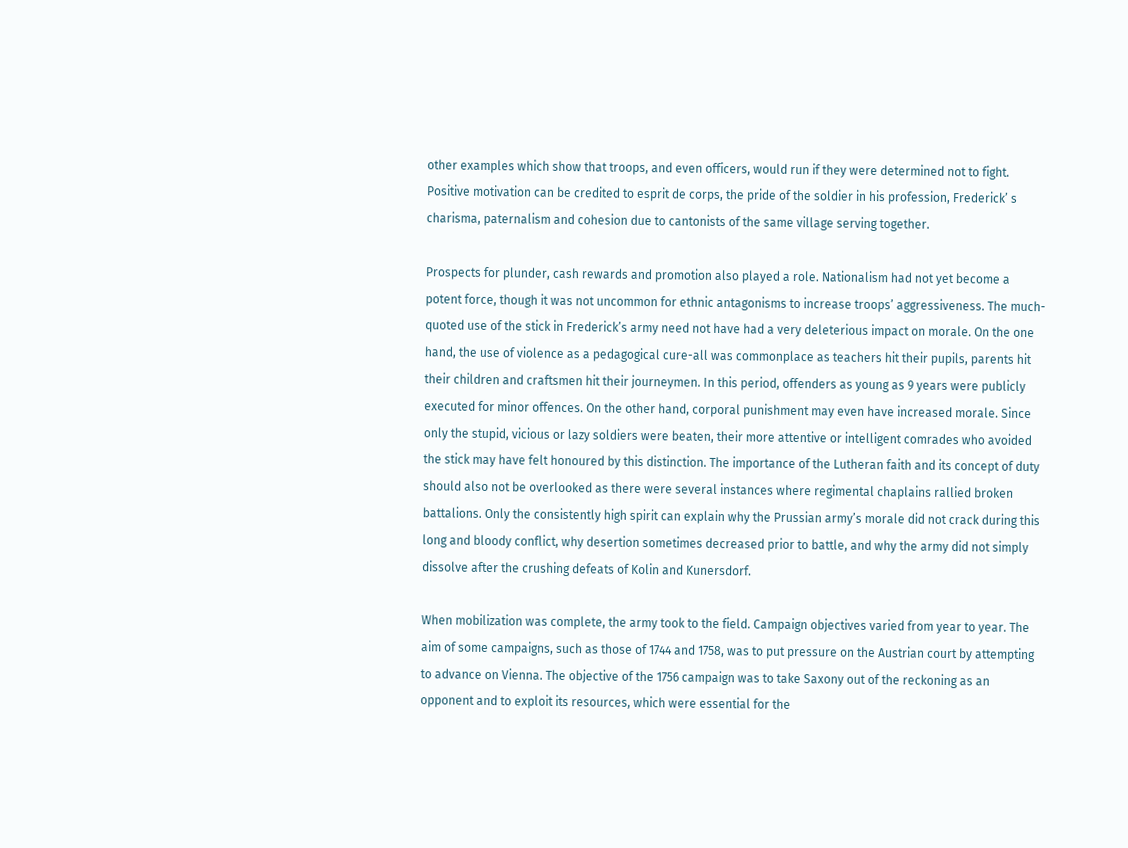other examples which show that troops, and even officers, would run if they were determined not to fight. Positive motivation can be credited to esprit de corps, the pride of the soldier in his profession, Frederick’ s charisma, paternalism and cohesion due to cantonists of the same village serving together.

Prospects for plunder, cash rewards and promotion also played a role. Nationalism had not yet become a potent force, though it was not uncommon for ethnic antagonisms to increase troops’ aggressiveness. The much-quoted use of the stick in Frederick’s army need not have had a very deleterious impact on morale. On the one hand, the use of violence as a pedagogical cure-all was commonplace as teachers hit their pupils, parents hit their children and craftsmen hit their journeymen. In this period, offenders as young as 9 years were publicly executed for minor offences. On the other hand, corporal punishment may even have increased morale. Since only the stupid, vicious or lazy soldiers were beaten, their more attentive or intelligent comrades who avoided the stick may have felt honoured by this distinction. The importance of the Lutheran faith and its concept of duty should also not be overlooked as there were several instances where regimental chaplains rallied broken battalions. Only the consistently high spirit can explain why the Prussian army’s morale did not crack during this long and bloody conflict, why desertion sometimes decreased prior to battle, and why the army did not simply dissolve after the crushing defeats of Kolin and Kunersdorf.

When mobilization was complete, the army took to the field. Campaign objectives varied from year to year. The aim of some campaigns, such as those of 1744 and 1758, was to put pressure on the Austrian court by attempting to advance on Vienna. The objective of the 1756 campaign was to take Saxony out of the reckoning as an opponent and to exploit its resources, which were essential for the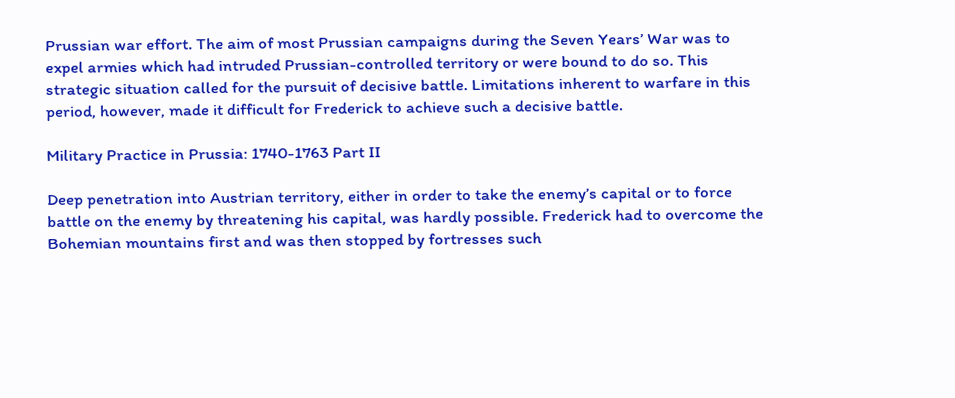Prussian war effort. The aim of most Prussian campaigns during the Seven Years’ War was to expel armies which had intruded Prussian-controlled territory or were bound to do so. This strategic situation called for the pursuit of decisive battle. Limitations inherent to warfare in this period, however, made it difficult for Frederick to achieve such a decisive battle.

Military Practice in Prussia: 1740-1763 Part II

Deep penetration into Austrian territory, either in order to take the enemy’s capital or to force battle on the enemy by threatening his capital, was hardly possible. Frederick had to overcome the Bohemian mountains first and was then stopped by fortresses such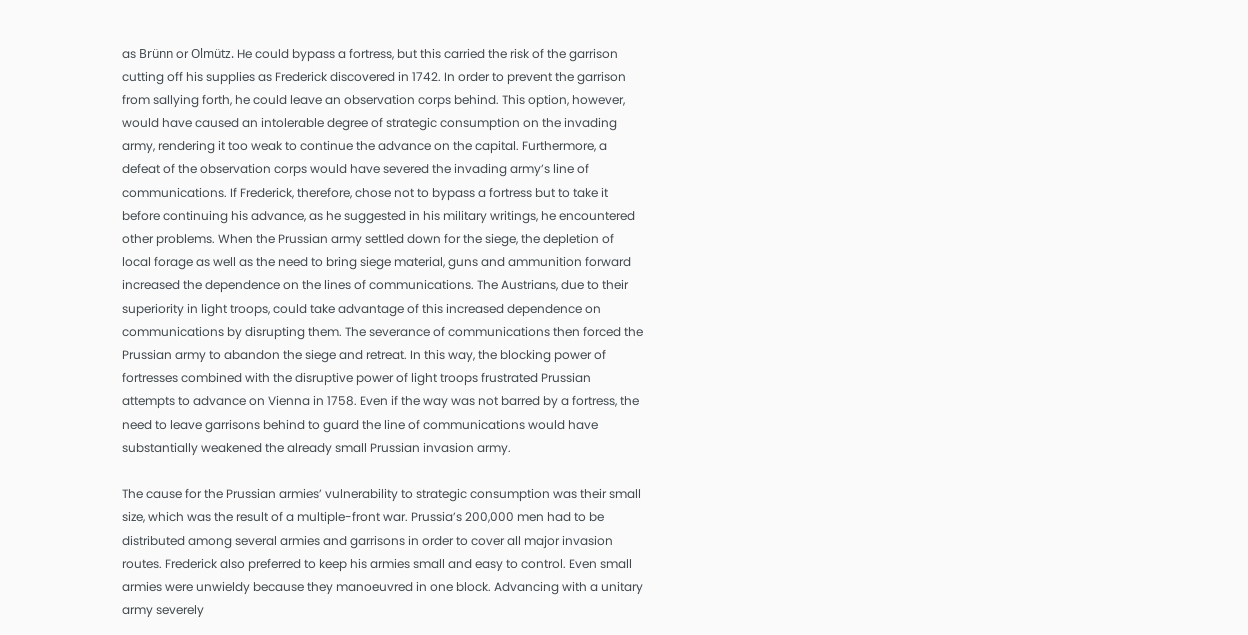as Brünn or Olmütz. He could bypass a fortress, but this carried the risk of the garrison cutting off his supplies as Frederick discovered in 1742. In order to prevent the garrison from sallying forth, he could leave an observation corps behind. This option, however, would have caused an intolerable degree of strategic consumption on the invading army, rendering it too weak to continue the advance on the capital. Furthermore, a defeat of the observation corps would have severed the invading army’s line of communications. If Frederick, therefore, chose not to bypass a fortress but to take it before continuing his advance, as he suggested in his military writings, he encountered other problems. When the Prussian army settled down for the siege, the depletion of local forage as well as the need to bring siege material, guns and ammunition forward increased the dependence on the lines of communications. The Austrians, due to their superiority in light troops, could take advantage of this increased dependence on communications by disrupting them. The severance of communications then forced the Prussian army to abandon the siege and retreat. In this way, the blocking power of fortresses combined with the disruptive power of light troops frustrated Prussian attempts to advance on Vienna in 1758. Even if the way was not barred by a fortress, the need to leave garrisons behind to guard the line of communications would have substantially weakened the already small Prussian invasion army.

The cause for the Prussian armies’ vulnerability to strategic consumption was their small size, which was the result of a multiple-front war. Prussia’s 200,000 men had to be distributed among several armies and garrisons in order to cover all major invasion routes. Frederick also preferred to keep his armies small and easy to control. Even small armies were unwieldy because they manoeuvred in one block. Advancing with a unitary army severely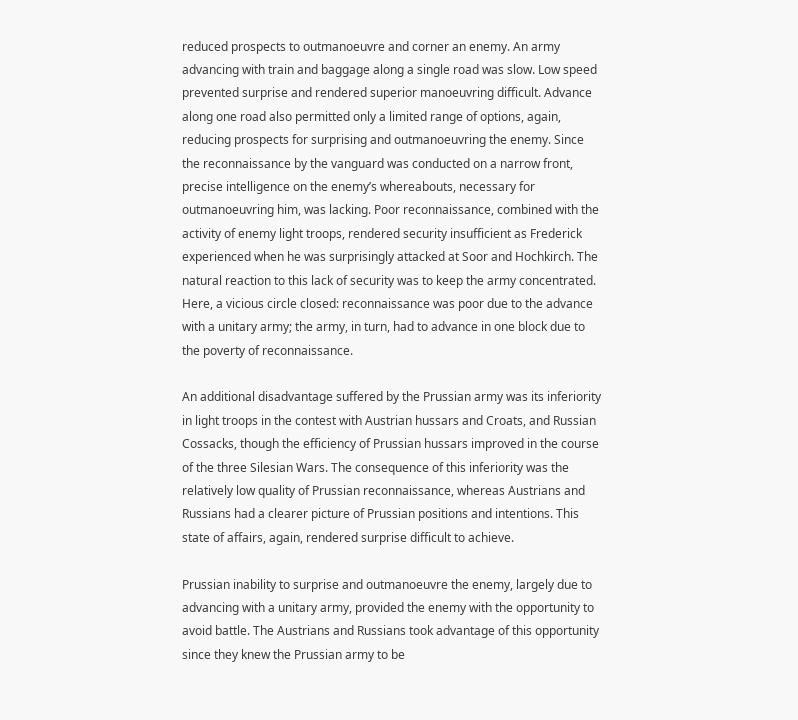reduced prospects to outmanoeuvre and corner an enemy. An army advancing with train and baggage along a single road was slow. Low speed prevented surprise and rendered superior manoeuvring difficult. Advance along one road also permitted only a limited range of options, again, reducing prospects for surprising and outmanoeuvring the enemy. Since the reconnaissance by the vanguard was conducted on a narrow front, precise intelligence on the enemy’s whereabouts, necessary for outmanoeuvring him, was lacking. Poor reconnaissance, combined with the activity of enemy light troops, rendered security insufficient as Frederick experienced when he was surprisingly attacked at Soor and Hochkirch. The natural reaction to this lack of security was to keep the army concentrated. Here, a vicious circle closed: reconnaissance was poor due to the advance with a unitary army; the army, in turn, had to advance in one block due to the poverty of reconnaissance.

An additional disadvantage suffered by the Prussian army was its inferiority in light troops in the contest with Austrian hussars and Croats, and Russian Cossacks, though the efficiency of Prussian hussars improved in the course of the three Silesian Wars. The consequence of this inferiority was the relatively low quality of Prussian reconnaissance, whereas Austrians and Russians had a clearer picture of Prussian positions and intentions. This state of affairs, again, rendered surprise difficult to achieve.

Prussian inability to surprise and outmanoeuvre the enemy, largely due to advancing with a unitary army, provided the enemy with the opportunity to avoid battle. The Austrians and Russians took advantage of this opportunity since they knew the Prussian army to be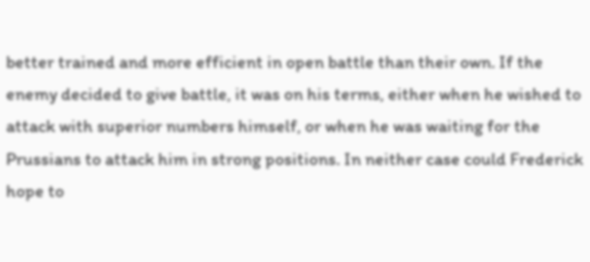better trained and more efficient in open battle than their own. If the enemy decided to give battle, it was on his terms, either when he wished to attack with superior numbers himself, or when he was waiting for the Prussians to attack him in strong positions. In neither case could Frederick hope to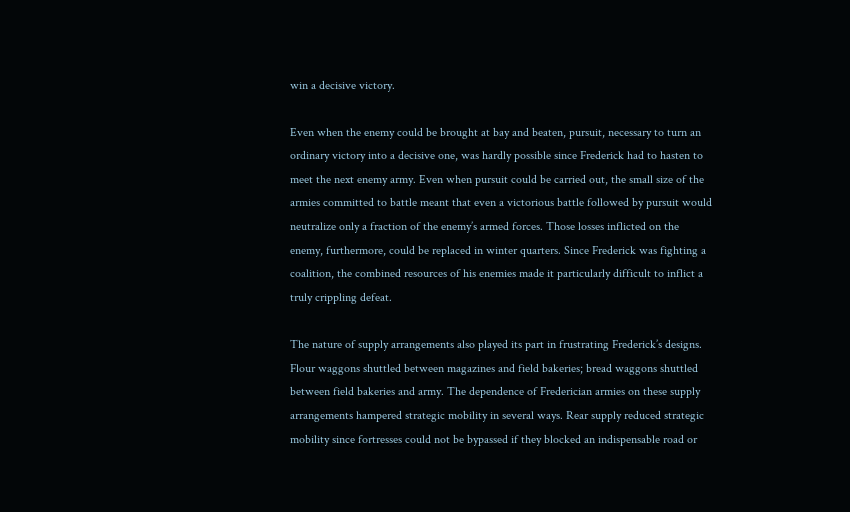win a decisive victory.

Even when the enemy could be brought at bay and beaten, pursuit, necessary to turn an ordinary victory into a decisive one, was hardly possible since Frederick had to hasten to meet the next enemy army. Even when pursuit could be carried out, the small size of the armies committed to battle meant that even a victorious battle followed by pursuit would neutralize only a fraction of the enemy’s armed forces. Those losses inflicted on the enemy, furthermore, could be replaced in winter quarters. Since Frederick was fighting a coalition, the combined resources of his enemies made it particularly difficult to inflict a truly crippling defeat.

The nature of supply arrangements also played its part in frustrating Frederick’s designs. Flour waggons shuttled between magazines and field bakeries; bread waggons shuttled between field bakeries and army. The dependence of Frederician armies on these supply arrangements hampered strategic mobility in several ways. Rear supply reduced strategic mobility since fortresses could not be bypassed if they blocked an indispensable road or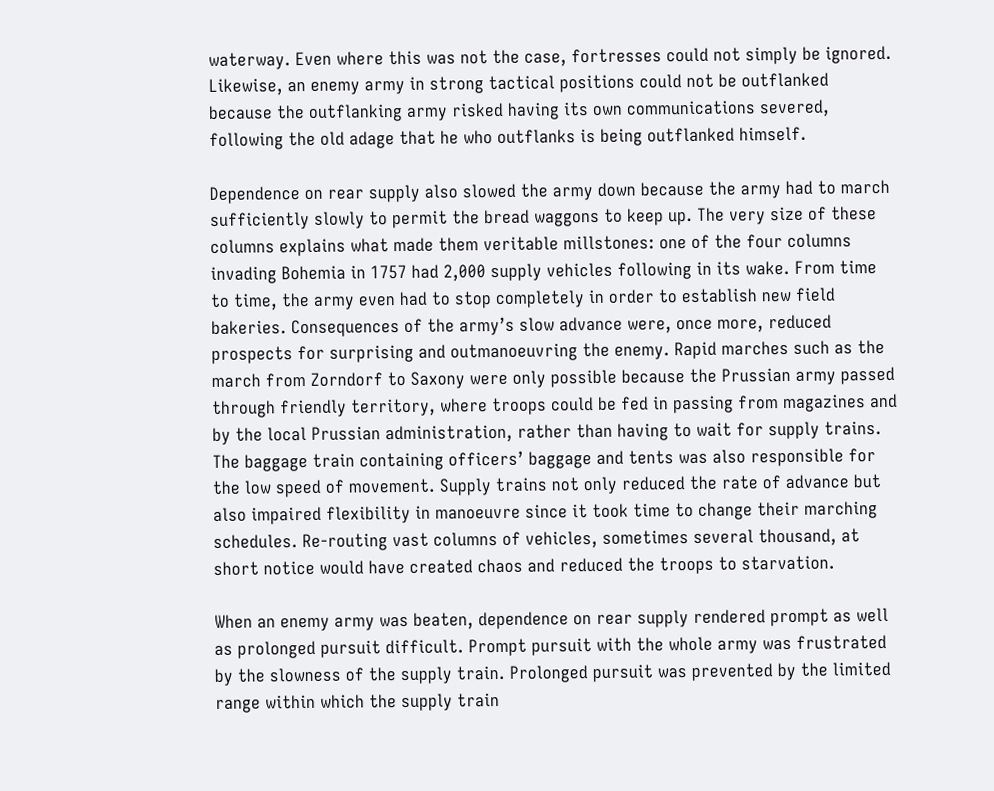waterway. Even where this was not the case, fortresses could not simply be ignored. Likewise, an enemy army in strong tactical positions could not be outflanked because the outflanking army risked having its own communications severed, following the old adage that he who outflanks is being outflanked himself.

Dependence on rear supply also slowed the army down because the army had to march sufficiently slowly to permit the bread waggons to keep up. The very size of these columns explains what made them veritable millstones: one of the four columns invading Bohemia in 1757 had 2,000 supply vehicles following in its wake. From time to time, the army even had to stop completely in order to establish new field bakeries. Consequences of the army’s slow advance were, once more, reduced prospects for surprising and outmanoeuvring the enemy. Rapid marches such as the march from Zorndorf to Saxony were only possible because the Prussian army passed through friendly territory, where troops could be fed in passing from magazines and by the local Prussian administration, rather than having to wait for supply trains. The baggage train containing officers’ baggage and tents was also responsible for the low speed of movement. Supply trains not only reduced the rate of advance but also impaired flexibility in manoeuvre since it took time to change their marching schedules. Re-routing vast columns of vehicles, sometimes several thousand, at short notice would have created chaos and reduced the troops to starvation.

When an enemy army was beaten, dependence on rear supply rendered prompt as well as prolonged pursuit difficult. Prompt pursuit with the whole army was frustrated by the slowness of the supply train. Prolonged pursuit was prevented by the limited range within which the supply train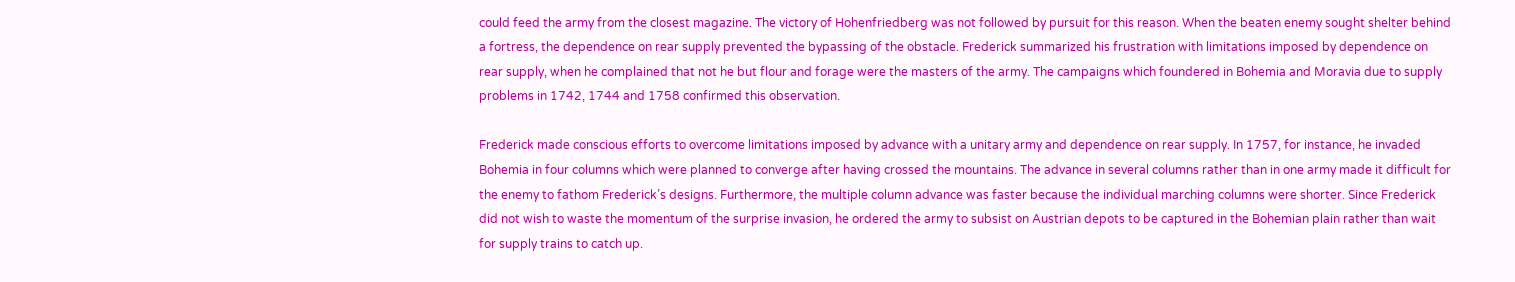could feed the army from the closest magazine. The victory of Hohenfriedberg was not followed by pursuit for this reason. When the beaten enemy sought shelter behind a fortress, the dependence on rear supply prevented the bypassing of the obstacle. Frederick summarized his frustration with limitations imposed by dependence on rear supply, when he complained that not he but flour and forage were the masters of the army. The campaigns which foundered in Bohemia and Moravia due to supply problems in 1742, 1744 and 1758 confirmed this observation.

Frederick made conscious efforts to overcome limitations imposed by advance with a unitary army and dependence on rear supply. In 1757, for instance, he invaded Bohemia in four columns which were planned to converge after having crossed the mountains. The advance in several columns rather than in one army made it difficult for the enemy to fathom Frederick’s designs. Furthermore, the multiple column advance was faster because the individual marching columns were shorter. Since Frederick did not wish to waste the momentum of the surprise invasion, he ordered the army to subsist on Austrian depots to be captured in the Bohemian plain rather than wait for supply trains to catch up.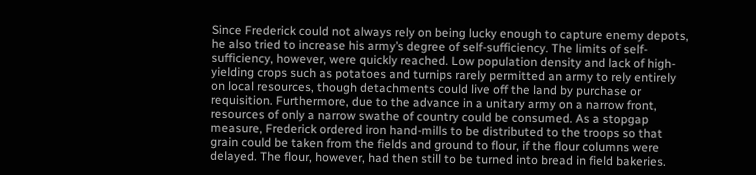Since Frederick could not always rely on being lucky enough to capture enemy depots, he also tried to increase his army’s degree of self-sufficiency. The limits of self-sufficiency, however, were quickly reached. Low population density and lack of high- yielding crops such as potatoes and turnips rarely permitted an army to rely entirely on local resources, though detachments could live off the land by purchase or requisition. Furthermore, due to the advance in a unitary army on a narrow front, resources of only a narrow swathe of country could be consumed. As a stopgap measure, Frederick ordered iron hand-mills to be distributed to the troops so that grain could be taken from the fields and ground to flour, if the flour columns were delayed. The flour, however, had then still to be turned into bread in field bakeries.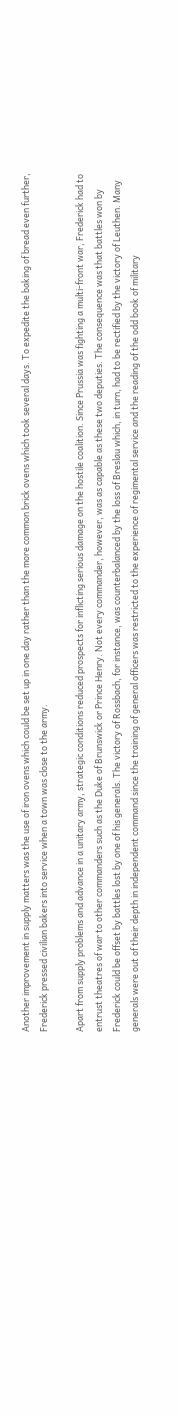Another improvement in supply matters was the use of iron ovens which could be set up in one day rather than the more common brick ovens which took several days. To expedite the baking of bread even further, Frederick pressed civilian bakers into service when a town was close to the army.

Apart from supply problems and advance in a unitary army, strategic conditions reduced prospects for inflicting serious damage on the hostile coalition. Since Prussia was fighting a multi-front war, Frederick had to entrust theatres of war to other commanders such as the Duke of Brunswick or Prince Henry. Not every commander, however, was as capable as these two deputies. The consequence was that battles won by Frederick could be offset by battles lost by one of his generals. The victory of Rossbach, for instance, was counterbalanced by the loss of Breslau which, in turn, had to be rectified by the victory of Leuthen. Many generals were out of their depth in independent command since the training of general officers was restricted to the experience of regimental service and the reading of the odd book of military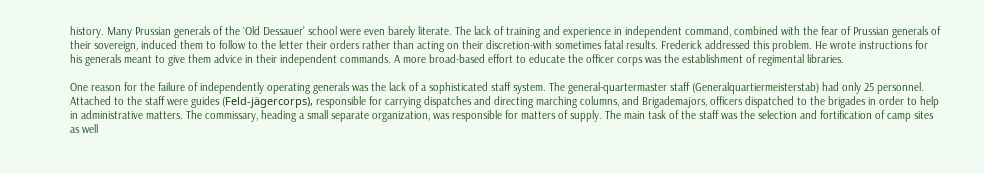history. Many Prussian generals of the `Old Dessauer’ school were even barely literate. The lack of training and experience in independent command, combined with the fear of Prussian generals of their sovereign, induced them to follow to the letter their orders rather than acting on their discretion-with sometimes fatal results. Frederick addressed this problem. He wrote instructions for his generals meant to give them advice in their independent commands. A more broad-based effort to educate the officer corps was the establishment of regimental libraries.

One reason for the failure of independently operating generals was the lack of a sophisticated staff system. The general-quartermaster staff (Generalquartiermeisterstab) had only 25 personnel. Attached to the staff were guides (Feld-jägercorps), responsible for carrying dispatches and directing marching columns, and Brigademajors, officers dispatched to the brigades in order to help in administrative matters. The commissary, heading a small separate organization, was responsible for matters of supply. The main task of the staff was the selection and fortification of camp sites as well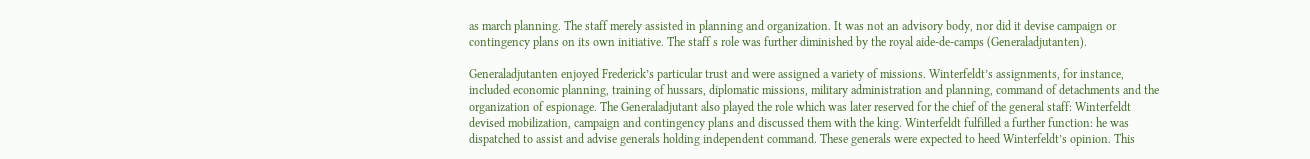as march planning. The staff merely assisted in planning and organization. It was not an advisory body, nor did it devise campaign or contingency plans on its own initiative. The staff s role was further diminished by the royal aide-de-camps (Generaladjutanten).

Generaladjutanten enjoyed Frederick’s particular trust and were assigned a variety of missions. Winterfeldt’s assignments, for instance, included economic planning, training of hussars, diplomatic missions, military administration and planning, command of detachments and the organization of espionage. The Generaladjutant also played the role which was later reserved for the chief of the general staff: Winterfeldt devised mobilization, campaign and contingency plans and discussed them with the king. Winterfeldt fulfilled a further function: he was dispatched to assist and advise generals holding independent command. These generals were expected to heed Winterfeldt’s opinion. This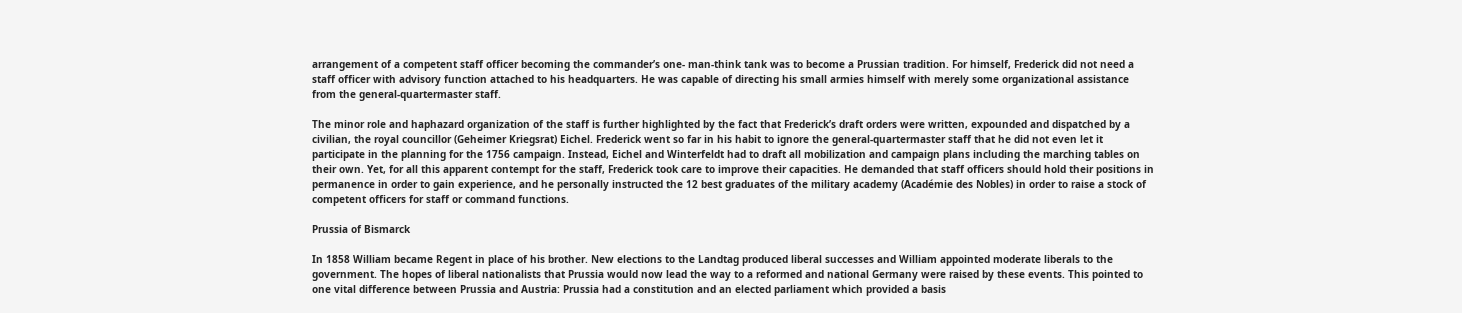arrangement of a competent staff officer becoming the commander’s one- man-think tank was to become a Prussian tradition. For himself, Frederick did not need a staff officer with advisory function attached to his headquarters. He was capable of directing his small armies himself with merely some organizational assistance from the general-quartermaster staff.

The minor role and haphazard organization of the staff is further highlighted by the fact that Frederick’s draft orders were written, expounded and dispatched by a civilian, the royal councillor (Geheimer Kriegsrat) Eichel. Frederick went so far in his habit to ignore the general-quartermaster staff that he did not even let it participate in the planning for the 1756 campaign. Instead, Eichel and Winterfeldt had to draft all mobilization and campaign plans including the marching tables on their own. Yet, for all this apparent contempt for the staff, Frederick took care to improve their capacities. He demanded that staff officers should hold their positions in permanence in order to gain experience, and he personally instructed the 12 best graduates of the military academy (Académie des Nobles) in order to raise a stock of competent officers for staff or command functions.

Prussia of Bismarck

In 1858 William became Regent in place of his brother. New elections to the Landtag produced liberal successes and William appointed moderate liberals to the government. The hopes of liberal nationalists that Prussia would now lead the way to a reformed and national Germany were raised by these events. This pointed to one vital difference between Prussia and Austria: Prussia had a constitution and an elected parliament which provided a basis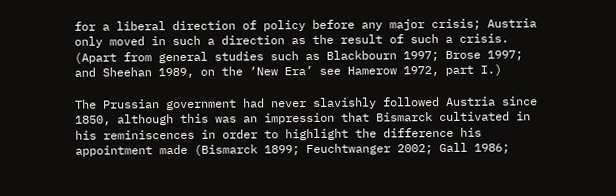for a liberal direction of policy before any major crisis; Austria only moved in such a direction as the result of such a crisis. (Apart from general studies such as Blackbourn 1997; Brose 1997; and Sheehan 1989, on the ‘New Era’ see Hamerow 1972, part I.)

The Prussian government had never slavishly followed Austria since 1850, although this was an impression that Bismarck cultivated in his reminiscences in order to highlight the difference his appointment made (Bismarck 1899; Feuchtwanger 2002; Gall 1986;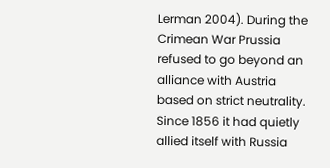Lerman 2004). During the Crimean War Prussia refused to go beyond an alliance with Austria based on strict neutrality. Since 1856 it had quietly allied itself with Russia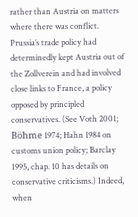rather than Austria on matters where there was conflict. Prussia’s trade policy had determinedly kept Austria out of the Zollverein and had involved close links to France, a policy opposed by principled conservatives. (See Voth 2001; Böhme 1974; Hahn 1984 on customs union policy; Barclay 1995, chap. 10 has details on conservative criticisms.) Indeed, when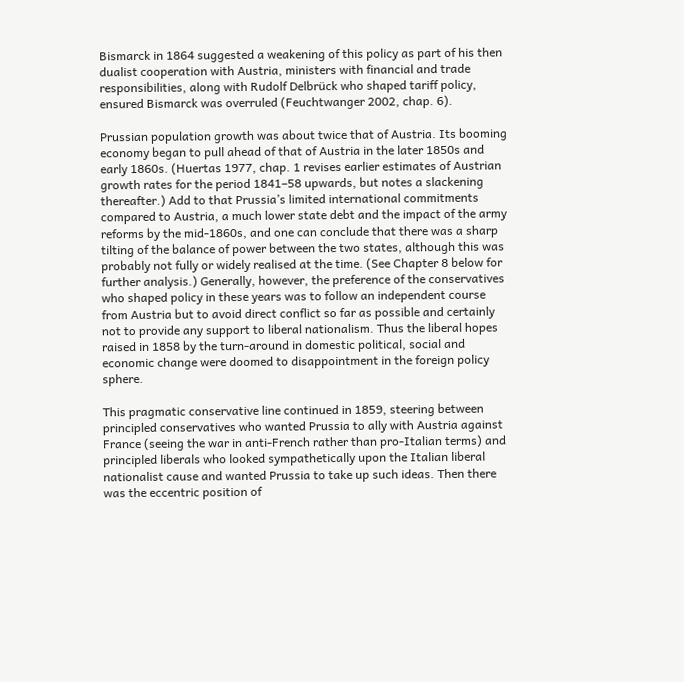Bismarck in 1864 suggested a weakening of this policy as part of his then dualist cooperation with Austria, ministers with financial and trade responsibilities, along with Rudolf Delbrück who shaped tariff policy, ensured Bismarck was overruled (Feuchtwanger 2002, chap. 6).

Prussian population growth was about twice that of Austria. Its booming economy began to pull ahead of that of Austria in the later 1850s and early 1860s. (Huertas 1977, chap. 1 revises earlier estimates of Austrian growth rates for the period 1841–58 upwards, but notes a slackening thereafter.) Add to that Prussia’s limited international commitments compared to Austria, a much lower state debt and the impact of the army reforms by the mid-1860s, and one can conclude that there was a sharp tilting of the balance of power between the two states, although this was probably not fully or widely realised at the time. (See Chapter 8 below for further analysis.) Generally, however, the preference of the conservatives who shaped policy in these years was to follow an independent course from Austria but to avoid direct conflict so far as possible and certainly not to provide any support to liberal nationalism. Thus the liberal hopes raised in 1858 by the turn-around in domestic political, social and economic change were doomed to disappointment in the foreign policy sphere.

This pragmatic conservative line continued in 1859, steering between principled conservatives who wanted Prussia to ally with Austria against France (seeing the war in anti-French rather than pro-Italian terms) and principled liberals who looked sympathetically upon the Italian liberal nationalist cause and wanted Prussia to take up such ideas. Then there was the eccentric position of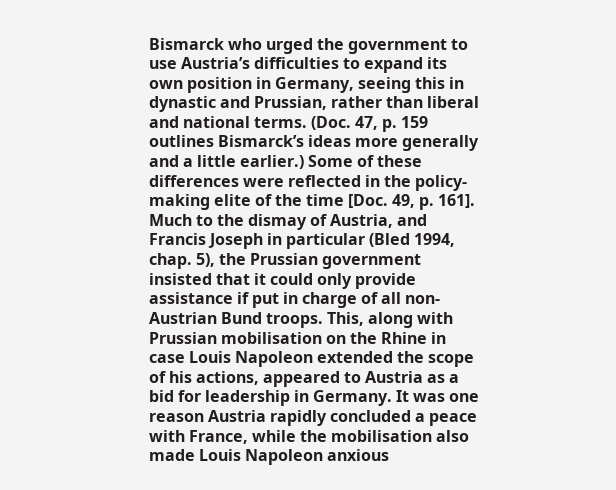Bismarck who urged the government to use Austria’s difficulties to expand its own position in Germany, seeing this in dynastic and Prussian, rather than liberal and national terms. (Doc. 47, p. 159 outlines Bismarck’s ideas more generally and a little earlier.) Some of these differences were reflected in the policy-making elite of the time [Doc. 49, p. 161]. Much to the dismay of Austria, and Francis Joseph in particular (Bled 1994, chap. 5), the Prussian government insisted that it could only provide assistance if put in charge of all non-Austrian Bund troops. This, along with Prussian mobilisation on the Rhine in case Louis Napoleon extended the scope of his actions, appeared to Austria as a bid for leadership in Germany. It was one reason Austria rapidly concluded a peace with France, while the mobilisation also made Louis Napoleon anxious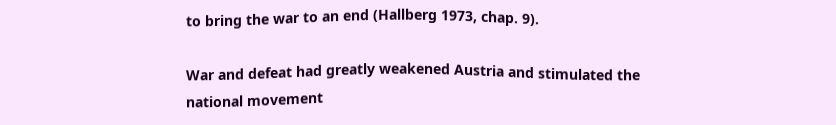to bring the war to an end (Hallberg 1973, chap. 9).

War and defeat had greatly weakened Austria and stimulated the national movement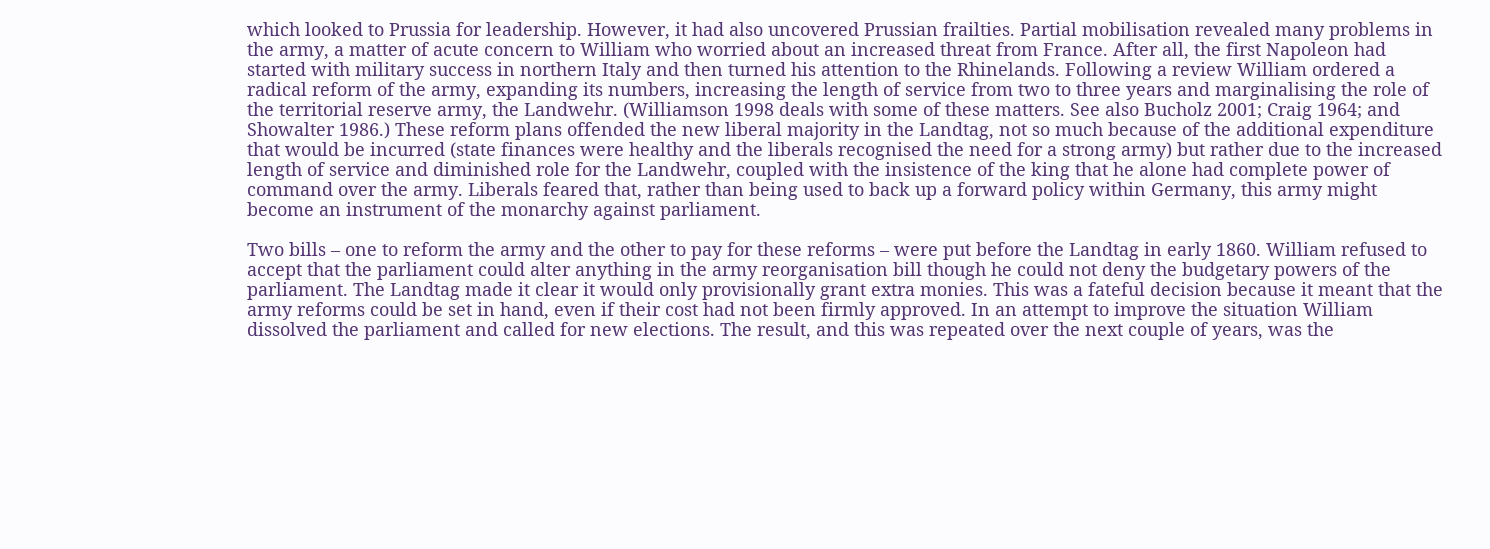which looked to Prussia for leadership. However, it had also uncovered Prussian frailties. Partial mobilisation revealed many problems in the army, a matter of acute concern to William who worried about an increased threat from France. After all, the first Napoleon had started with military success in northern Italy and then turned his attention to the Rhinelands. Following a review William ordered a radical reform of the army, expanding its numbers, increasing the length of service from two to three years and marginalising the role of the territorial reserve army, the Landwehr. (Williamson 1998 deals with some of these matters. See also Bucholz 2001; Craig 1964; and Showalter 1986.) These reform plans offended the new liberal majority in the Landtag, not so much because of the additional expenditure that would be incurred (state finances were healthy and the liberals recognised the need for a strong army) but rather due to the increased length of service and diminished role for the Landwehr, coupled with the insistence of the king that he alone had complete power of command over the army. Liberals feared that, rather than being used to back up a forward policy within Germany, this army might become an instrument of the monarchy against parliament.

Two bills – one to reform the army and the other to pay for these reforms – were put before the Landtag in early 1860. William refused to accept that the parliament could alter anything in the army reorganisation bill though he could not deny the budgetary powers of the parliament. The Landtag made it clear it would only provisionally grant extra monies. This was a fateful decision because it meant that the army reforms could be set in hand, even if their cost had not been firmly approved. In an attempt to improve the situation William dissolved the parliament and called for new elections. The result, and this was repeated over the next couple of years, was the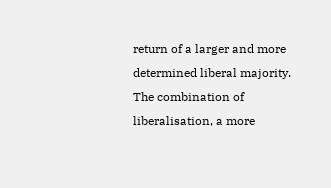return of a larger and more determined liberal majority. The combination of liberalisation, a more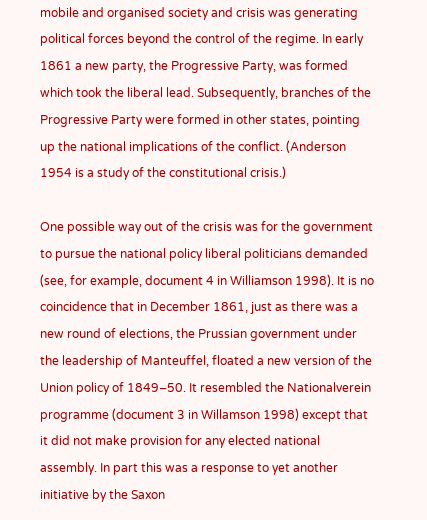mobile and organised society and crisis was generating political forces beyond the control of the regime. In early 1861 a new party, the Progressive Party, was formed which took the liberal lead. Subsequently, branches of the Progressive Party were formed in other states, pointing up the national implications of the conflict. (Anderson 1954 is a study of the constitutional crisis.)

One possible way out of the crisis was for the government to pursue the national policy liberal politicians demanded (see, for example, document 4 in Williamson 1998). It is no coincidence that in December 1861, just as there was a new round of elections, the Prussian government under the leadership of Manteuffel, floated a new version of the Union policy of 1849–50. It resembled the Nationalverein programme (document 3 in Willamson 1998) except that it did not make provision for any elected national assembly. In part this was a response to yet another initiative by the Saxon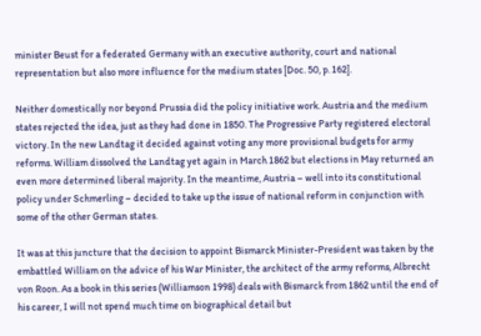minister Beust for a federated Germany with an executive authority, court and national representation but also more influence for the medium states [Doc. 50, p. 162].

Neither domestically nor beyond Prussia did the policy initiative work. Austria and the medium states rejected the idea, just as they had done in 1850. The Progressive Party registered electoral victory. In the new Landtag it decided against voting any more provisional budgets for army reforms. William dissolved the Landtag yet again in March 1862 but elections in May returned an even more determined liberal majority. In the meantime, Austria – well into its constitutional policy under Schmerling – decided to take up the issue of national reform in conjunction with some of the other German states.

It was at this juncture that the decision to appoint Bismarck Minister-President was taken by the embattled William on the advice of his War Minister, the architect of the army reforms, Albrecht von Roon. As a book in this series (Williamson 1998) deals with Bismarck from 1862 until the end of his career, I will not spend much time on biographical detail but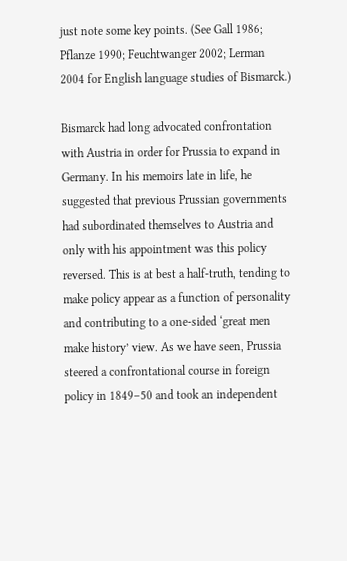just note some key points. (See Gall 1986; Pflanze 1990; Feuchtwanger 2002; Lerman 2004 for English language studies of Bismarck.)

Bismarck had long advocated confrontation with Austria in order for Prussia to expand in Germany. In his memoirs late in life, he suggested that previous Prussian governments had subordinated themselves to Austria and only with his appointment was this policy reversed. This is at best a half-truth, tending to make policy appear as a function of personality and contributing to a one-sided ‘great men make history’ view. As we have seen, Prussia steered a confrontational course in foreign policy in 1849–50 and took an independent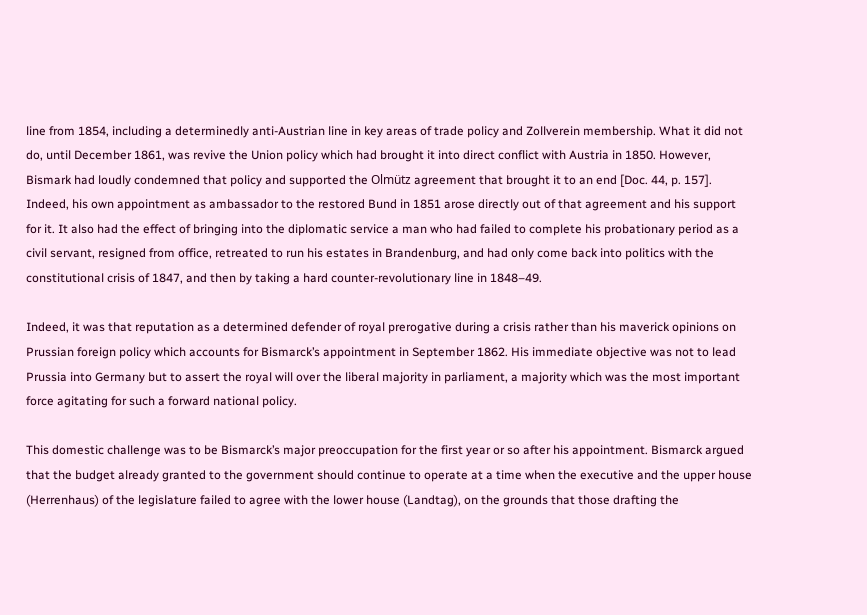line from 1854, including a determinedly anti-Austrian line in key areas of trade policy and Zollverein membership. What it did not do, until December 1861, was revive the Union policy which had brought it into direct conflict with Austria in 1850. However, Bismark had loudly condemned that policy and supported the Olmütz agreement that brought it to an end [Doc. 44, p. 157]. Indeed, his own appointment as ambassador to the restored Bund in 1851 arose directly out of that agreement and his support for it. It also had the effect of bringing into the diplomatic service a man who had failed to complete his probationary period as a civil servant, resigned from office, retreated to run his estates in Brandenburg, and had only come back into politics with the constitutional crisis of 1847, and then by taking a hard counter-revolutionary line in 1848–49.

Indeed, it was that reputation as a determined defender of royal prerogative during a crisis rather than his maverick opinions on Prussian foreign policy which accounts for Bismarck’s appointment in September 1862. His immediate objective was not to lead Prussia into Germany but to assert the royal will over the liberal majority in parliament, a majority which was the most important force agitating for such a forward national policy.

This domestic challenge was to be Bismarck’s major preoccupation for the first year or so after his appointment. Bismarck argued that the budget already granted to the government should continue to operate at a time when the executive and the upper house (Herrenhaus) of the legislature failed to agree with the lower house (Landtag), on the grounds that those drafting the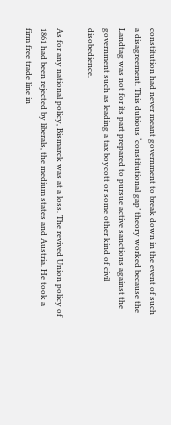constitution had never meant government to break down in the event of such a disagreement. This dubious ‘constitutional gap’ theory worked because the Landtag was not for its part prepared to pursue active sanctions against the government such as leading a tax boycott or some other kind of civil disobedience.

As for any national policy, Bismarck was at a loss. The revived Union policy of 1861 had been rejected by liberals, the medium states and Austria. He took a firm free trade line in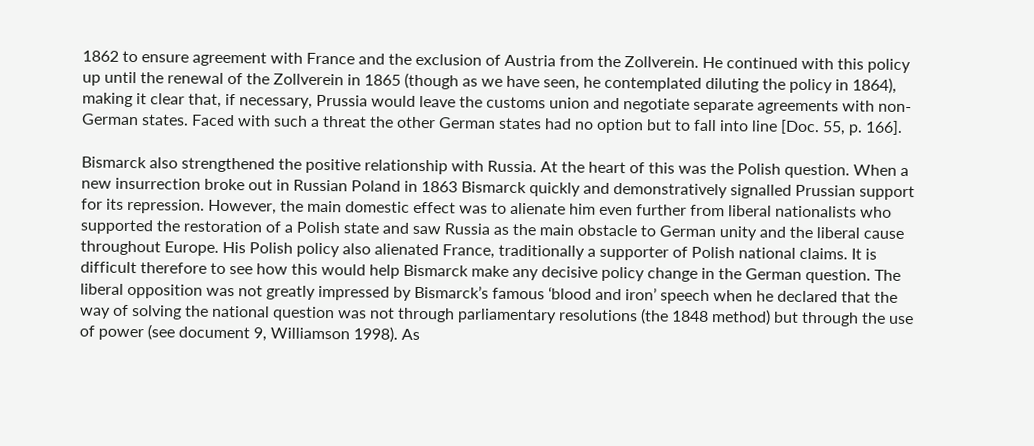1862 to ensure agreement with France and the exclusion of Austria from the Zollverein. He continued with this policy up until the renewal of the Zollverein in 1865 (though as we have seen, he contemplated diluting the policy in 1864), making it clear that, if necessary, Prussia would leave the customs union and negotiate separate agreements with non-German states. Faced with such a threat the other German states had no option but to fall into line [Doc. 55, p. 166].

Bismarck also strengthened the positive relationship with Russia. At the heart of this was the Polish question. When a new insurrection broke out in Russian Poland in 1863 Bismarck quickly and demonstratively signalled Prussian support for its repression. However, the main domestic effect was to alienate him even further from liberal nationalists who supported the restoration of a Polish state and saw Russia as the main obstacle to German unity and the liberal cause throughout Europe. His Polish policy also alienated France, traditionally a supporter of Polish national claims. It is difficult therefore to see how this would help Bismarck make any decisive policy change in the German question. The liberal opposition was not greatly impressed by Bismarck’s famous ‘blood and iron’ speech when he declared that the way of solving the national question was not through parliamentary resolutions (the 1848 method) but through the use of power (see document 9, Williamson 1998). As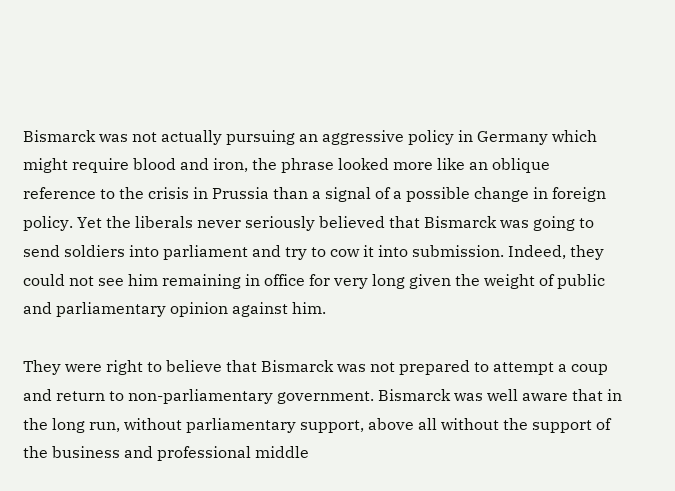Bismarck was not actually pursuing an aggressive policy in Germany which might require blood and iron, the phrase looked more like an oblique reference to the crisis in Prussia than a signal of a possible change in foreign policy. Yet the liberals never seriously believed that Bismarck was going to send soldiers into parliament and try to cow it into submission. Indeed, they could not see him remaining in office for very long given the weight of public and parliamentary opinion against him.

They were right to believe that Bismarck was not prepared to attempt a coup and return to non-parliamentary government. Bismarck was well aware that in the long run, without parliamentary support, above all without the support of the business and professional middle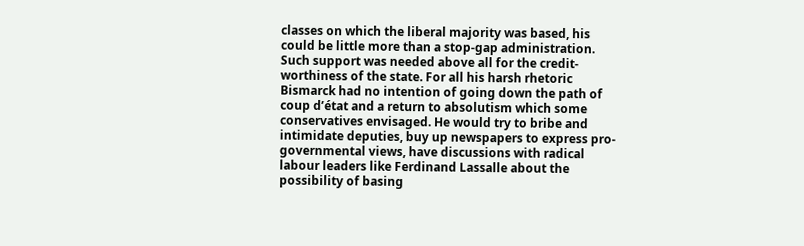classes on which the liberal majority was based, his could be little more than a stop-gap administration. Such support was needed above all for the credit-worthiness of the state. For all his harsh rhetoric Bismarck had no intention of going down the path of coup d’état and a return to absolutism which some conservatives envisaged. He would try to bribe and intimidate deputies, buy up newspapers to express pro-governmental views, have discussions with radical labour leaders like Ferdinand Lassalle about the possibility of basing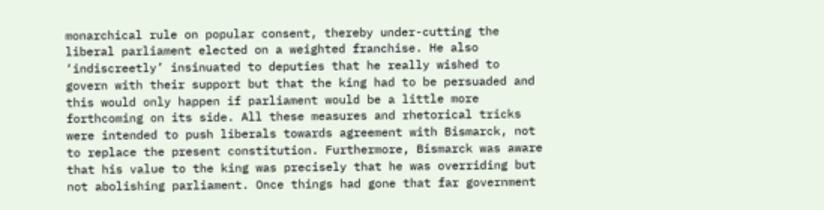monarchical rule on popular consent, thereby under-cutting the liberal parliament elected on a weighted franchise. He also ‘indiscreetly’ insinuated to deputies that he really wished to govern with their support but that the king had to be persuaded and this would only happen if parliament would be a little more forthcoming on its side. All these measures and rhetorical tricks were intended to push liberals towards agreement with Bismarck, not to replace the present constitution. Furthermore, Bismarck was aware that his value to the king was precisely that he was overriding but not abolishing parliament. Once things had gone that far government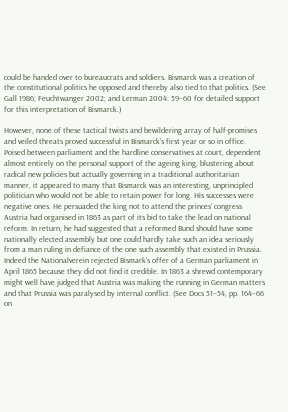could be handed over to bureaucrats and soldiers. Bismarck was a creation of the constitutional politics he opposed and thereby also tied to that politics. (See Gall 1986; Feuchtwanger 2002; and Lerman 2004: 59–60 for detailed support for this interpretation of Bismarck.)

However, none of these tactical twists and bewildering array of half-promises and veiled threats proved successful in Bismarck’s first year or so in office. Poised between parliament and the hardline conservatives at court, dependent almost entirely on the personal support of the ageing king, blustering about radical new policies but actually governing in a traditional authoritarian manner, it appeared to many that Bismarck was an interesting, unprincipled politician who would not be able to retain power for long. His successes were negative ones. He persuaded the king not to attend the princes’ congress Austria had organised in 1863 as part of its bid to take the lead on national reform. In return, he had suggested that a reformed Bund should have some nationally elected assembly but one could hardly take such an idea seriously from a man ruling in defiance of the one such assembly that existed in Prussia. Indeed the Nationalverein rejected Bismark’s offer of a German parliament in April 1865 because they did not find it credible. In 1863 a shrewd contemporary might well have judged that Austria was making the running in German matters and that Prussia was paralysed by internal conflict. (See Docs 51–54, pp. 164–66 on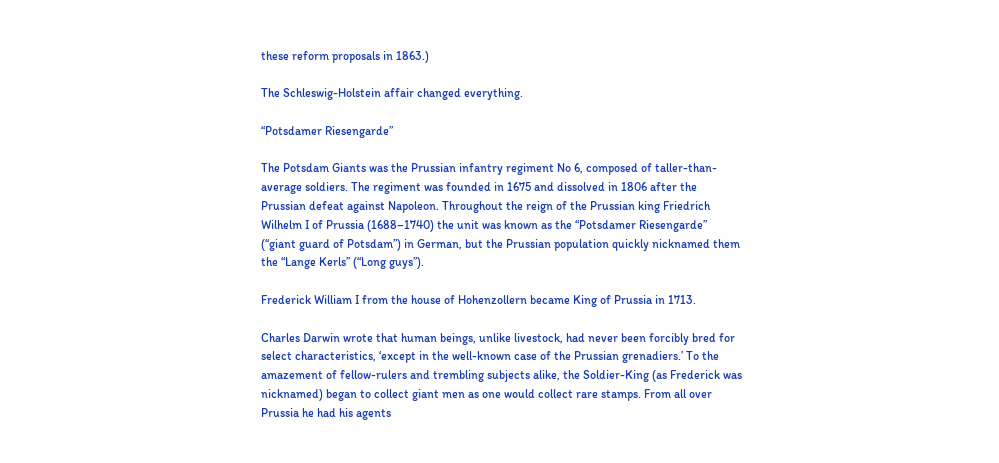these reform proposals in 1863.)

The Schleswig-Holstein affair changed everything.

“Potsdamer Riesengarde”

The Potsdam Giants was the Prussian infantry regiment No 6, composed of taller-than-average soldiers. The regiment was founded in 1675 and dissolved in 1806 after the Prussian defeat against Napoleon. Throughout the reign of the Prussian king Friedrich Wilhelm I of Prussia (1688–1740) the unit was known as the “Potsdamer Riesengarde” (“giant guard of Potsdam”) in German, but the Prussian population quickly nicknamed them the “Lange Kerls” (“Long guys”).

Frederick William I from the house of Hohenzollern became King of Prussia in 1713.

Charles Darwin wrote that human beings, unlike livestock, had never been forcibly bred for select characteristics, ‘except in the well-known case of the Prussian grenadiers.’ To the amazement of fellow-rulers and trembling subjects alike, the Soldier-King (as Frederick was nicknamed) began to collect giant men as one would collect rare stamps. From all over Prussia he had his agents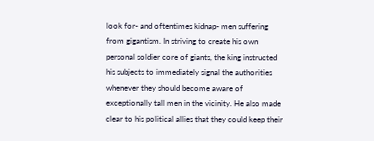look for- and oftentimes kidnap- men suffering from gigantism. In striving to create his own personal soldier core of giants, the king instructed his subjects to immediately signal the authorities whenever they should become aware of exceptionally tall men in the vicinity. He also made clear to his political allies that they could keep their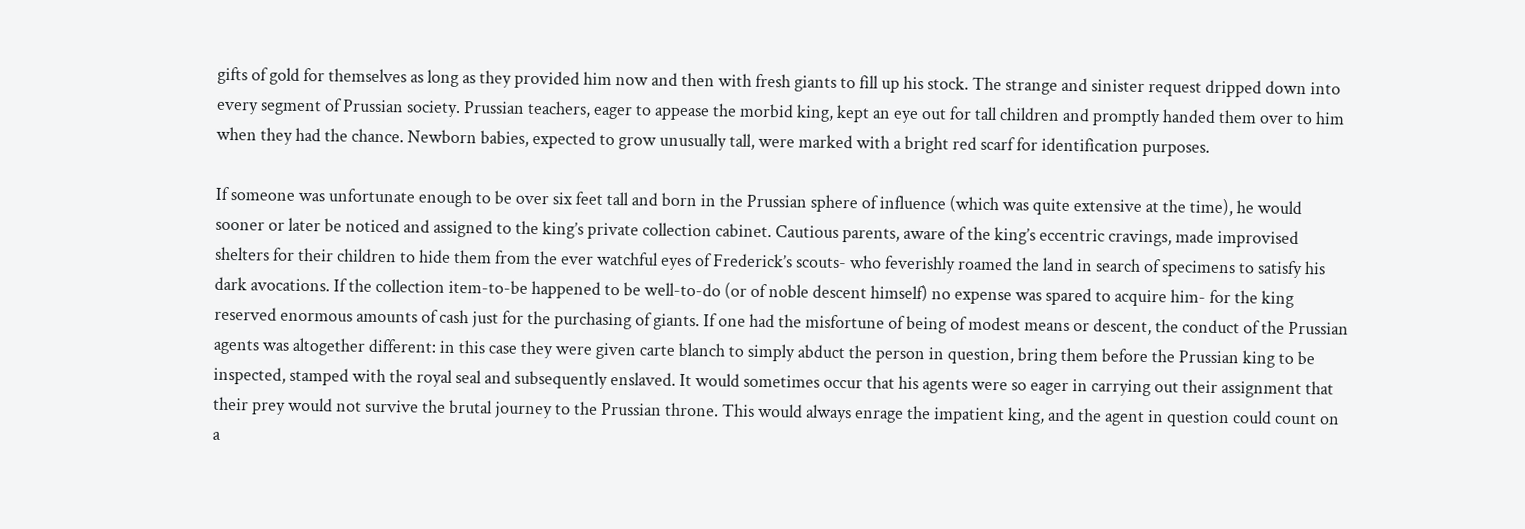gifts of gold for themselves as long as they provided him now and then with fresh giants to fill up his stock. The strange and sinister request dripped down into every segment of Prussian society. Prussian teachers, eager to appease the morbid king, kept an eye out for tall children and promptly handed them over to him when they had the chance. Newborn babies, expected to grow unusually tall, were marked with a bright red scarf for identification purposes.

If someone was unfortunate enough to be over six feet tall and born in the Prussian sphere of influence (which was quite extensive at the time), he would sooner or later be noticed and assigned to the king’s private collection cabinet. Cautious parents, aware of the king’s eccentric cravings, made improvised shelters for their children to hide them from the ever watchful eyes of Frederick’s scouts- who feverishly roamed the land in search of specimens to satisfy his dark avocations. If the collection item-to-be happened to be well-to-do (or of noble descent himself) no expense was spared to acquire him- for the king reserved enormous amounts of cash just for the purchasing of giants. If one had the misfortune of being of modest means or descent, the conduct of the Prussian agents was altogether different: in this case they were given carte blanch to simply abduct the person in question, bring them before the Prussian king to be inspected, stamped with the royal seal and subsequently enslaved. It would sometimes occur that his agents were so eager in carrying out their assignment that their prey would not survive the brutal journey to the Prussian throne. This would always enrage the impatient king, and the agent in question could count on a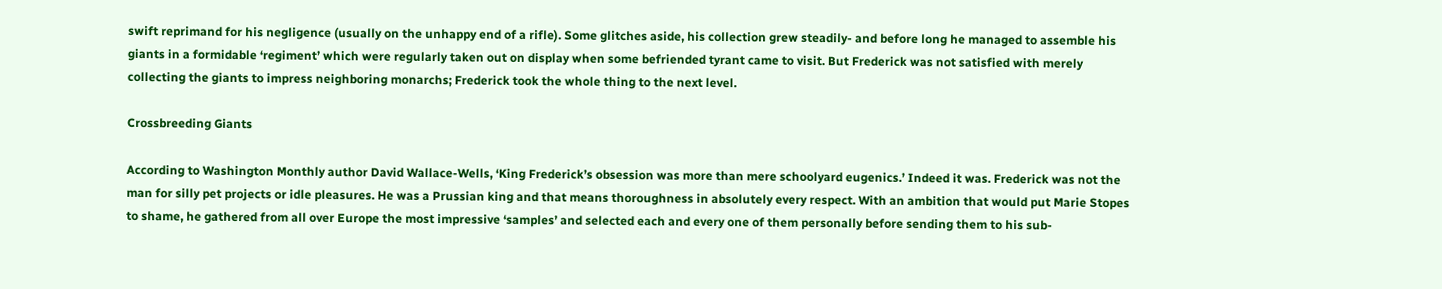swift reprimand for his negligence (usually on the unhappy end of a rifle). Some glitches aside, his collection grew steadily- and before long he managed to assemble his giants in a formidable ‘regiment’ which were regularly taken out on display when some befriended tyrant came to visit. But Frederick was not satisfied with merely collecting the giants to impress neighboring monarchs; Frederick took the whole thing to the next level.

Crossbreeding Giants

According to Washington Monthly author David Wallace-Wells, ‘King Frederick’s obsession was more than mere schoolyard eugenics.’ Indeed it was. Frederick was not the man for silly pet projects or idle pleasures. He was a Prussian king and that means thoroughness in absolutely every respect. With an ambition that would put Marie Stopes to shame, he gathered from all over Europe the most impressive ‘samples’ and selected each and every one of them personally before sending them to his sub-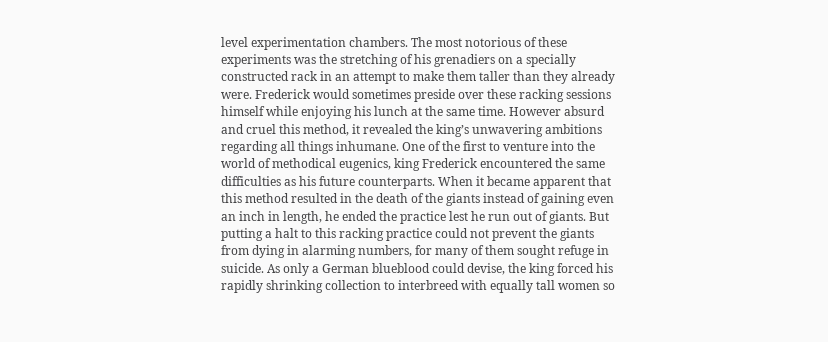level experimentation chambers. The most notorious of these experiments was the stretching of his grenadiers on a specially constructed rack in an attempt to make them taller than they already were. Frederick would sometimes preside over these racking sessions himself while enjoying his lunch at the same time. However absurd and cruel this method, it revealed the king’s unwavering ambitions regarding all things inhumane. One of the first to venture into the world of methodical eugenics, king Frederick encountered the same difficulties as his future counterparts. When it became apparent that this method resulted in the death of the giants instead of gaining even an inch in length, he ended the practice lest he run out of giants. But putting a halt to this racking practice could not prevent the giants from dying in alarming numbers, for many of them sought refuge in suicide. As only a German blueblood could devise, the king forced his rapidly shrinking collection to interbreed with equally tall women so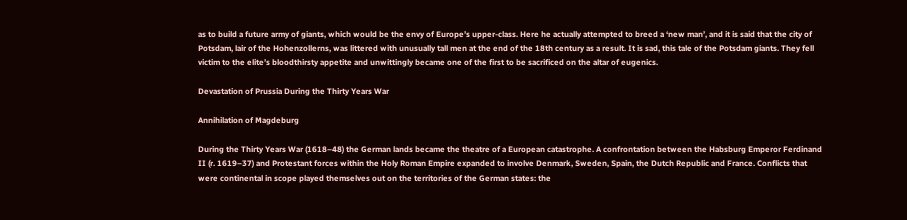as to build a future army of giants, which would be the envy of Europe’s upper-class. Here he actually attempted to breed a ‘new man’, and it is said that the city of Potsdam, lair of the Hohenzollerns, was littered with unusually tall men at the end of the 18th century as a result. It is sad, this tale of the Potsdam giants. They fell victim to the elite’s bloodthirsty appetite and unwittingly became one of the first to be sacrificed on the altar of eugenics.

Devastation of Prussia During the Thirty Years War

Annihilation of Magdeburg

During the Thirty Years War (1618–48) the German lands became the theatre of a European catastrophe. A confrontation between the Habsburg Emperor Ferdinand II (r. 1619–37) and Protestant forces within the Holy Roman Empire expanded to involve Denmark, Sweden, Spain, the Dutch Republic and France. Conflicts that were continental in scope played themselves out on the territories of the German states: the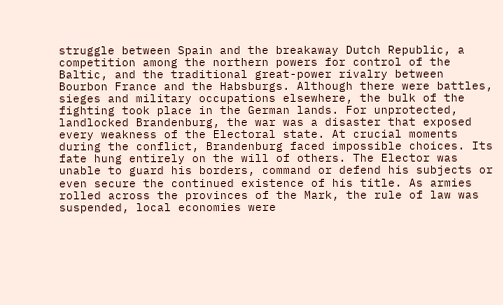struggle between Spain and the breakaway Dutch Republic, a competition among the northern powers for control of the Baltic, and the traditional great-power rivalry between Bourbon France and the Habsburgs. Although there were battles, sieges and military occupations elsewhere, the bulk of the fighting took place in the German lands. For unprotected, landlocked Brandenburg, the war was a disaster that exposed every weakness of the Electoral state. At crucial moments during the conflict, Brandenburg faced impossible choices. Its fate hung entirely on the will of others. The Elector was unable to guard his borders, command or defend his subjects or even secure the continued existence of his title. As armies rolled across the provinces of the Mark, the rule of law was suspended, local economies were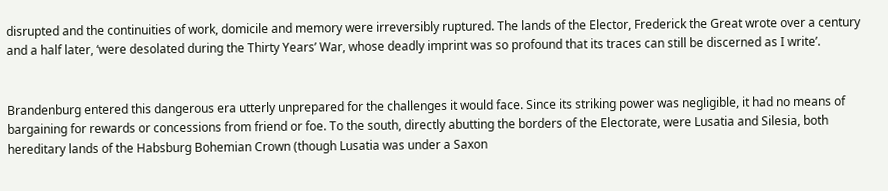disrupted and the continuities of work, domicile and memory were irreversibly ruptured. The lands of the Elector, Frederick the Great wrote over a century and a half later, ‘were desolated during the Thirty Years’ War, whose deadly imprint was so profound that its traces can still be discerned as I write’.


Brandenburg entered this dangerous era utterly unprepared for the challenges it would face. Since its striking power was negligible, it had no means of bargaining for rewards or concessions from friend or foe. To the south, directly abutting the borders of the Electorate, were Lusatia and Silesia, both hereditary lands of the Habsburg Bohemian Crown (though Lusatia was under a Saxon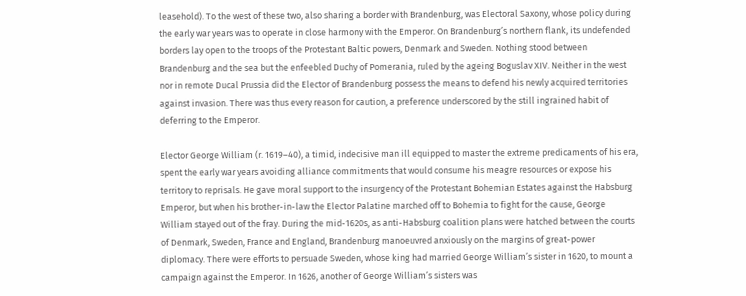leasehold). To the west of these two, also sharing a border with Brandenburg, was Electoral Saxony, whose policy during the early war years was to operate in close harmony with the Emperor. On Brandenburg’s northern flank, its undefended borders lay open to the troops of the Protestant Baltic powers, Denmark and Sweden. Nothing stood between Brandenburg and the sea but the enfeebled Duchy of Pomerania, ruled by the ageing Boguslav XIV. Neither in the west nor in remote Ducal Prussia did the Elector of Brandenburg possess the means to defend his newly acquired territories against invasion. There was thus every reason for caution, a preference underscored by the still ingrained habit of deferring to the Emperor.

Elector George William (r. 1619–40), a timid, indecisive man ill equipped to master the extreme predicaments of his era, spent the early war years avoiding alliance commitments that would consume his meagre resources or expose his territory to reprisals. He gave moral support to the insurgency of the Protestant Bohemian Estates against the Habsburg Emperor, but when his brother-in-law the Elector Palatine marched off to Bohemia to fight for the cause, George William stayed out of the fray. During the mid-1620s, as anti-Habsburg coalition plans were hatched between the courts of Denmark, Sweden, France and England, Brandenburg manoeuvred anxiously on the margins of great-power diplomacy. There were efforts to persuade Sweden, whose king had married George William’s sister in 1620, to mount a campaign against the Emperor. In 1626, another of George William’s sisters was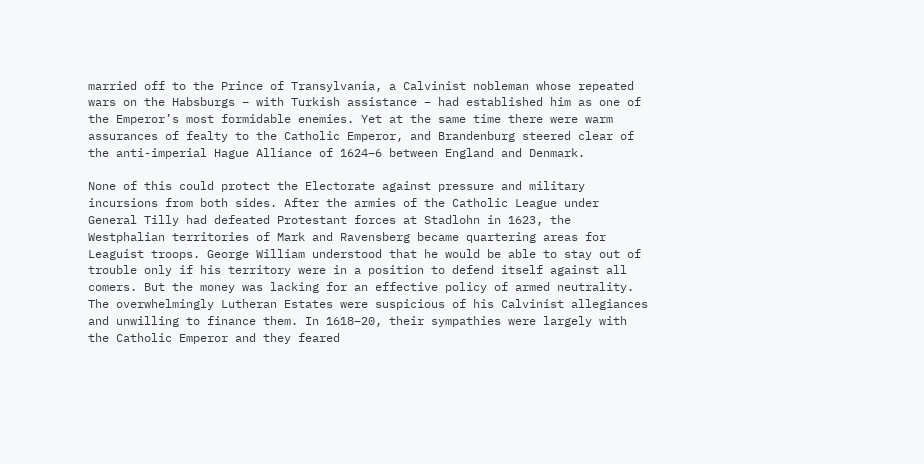married off to the Prince of Transylvania, a Calvinist nobleman whose repeated wars on the Habsburgs – with Turkish assistance – had established him as one of the Emperor’s most formidable enemies. Yet at the same time there were warm assurances of fealty to the Catholic Emperor, and Brandenburg steered clear of the anti-imperial Hague Alliance of 1624–6 between England and Denmark.

None of this could protect the Electorate against pressure and military incursions from both sides. After the armies of the Catholic League under General Tilly had defeated Protestant forces at Stadlohn in 1623, the Westphalian territories of Mark and Ravensberg became quartering areas for Leaguist troops. George William understood that he would be able to stay out of trouble only if his territory were in a position to defend itself against all comers. But the money was lacking for an effective policy of armed neutrality. The overwhelmingly Lutheran Estates were suspicious of his Calvinist allegiances and unwilling to finance them. In 1618–20, their sympathies were largely with the Catholic Emperor and they feared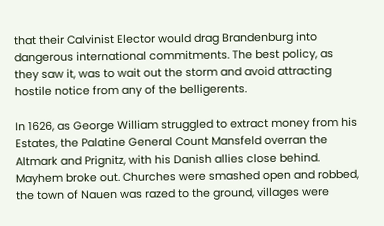that their Calvinist Elector would drag Brandenburg into dangerous international commitments. The best policy, as they saw it, was to wait out the storm and avoid attracting hostile notice from any of the belligerents.

In 1626, as George William struggled to extract money from his Estates, the Palatine General Count Mansfeld overran the Altmark and Prignitz, with his Danish allies close behind. Mayhem broke out. Churches were smashed open and robbed, the town of Nauen was razed to the ground, villages were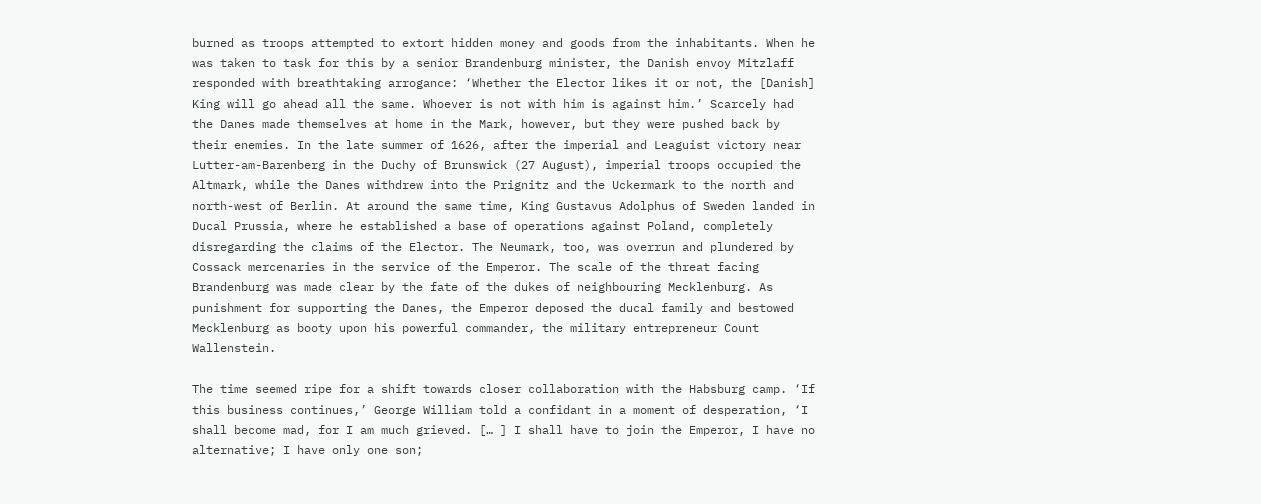burned as troops attempted to extort hidden money and goods from the inhabitants. When he was taken to task for this by a senior Brandenburg minister, the Danish envoy Mitzlaff responded with breathtaking arrogance: ‘Whether the Elector likes it or not, the [Danish] King will go ahead all the same. Whoever is not with him is against him.’ Scarcely had the Danes made themselves at home in the Mark, however, but they were pushed back by their enemies. In the late summer of 1626, after the imperial and Leaguist victory near Lutter-am-Barenberg in the Duchy of Brunswick (27 August), imperial troops occupied the Altmark, while the Danes withdrew into the Prignitz and the Uckermark to the north and north-west of Berlin. At around the same time, King Gustavus Adolphus of Sweden landed in Ducal Prussia, where he established a base of operations against Poland, completely disregarding the claims of the Elector. The Neumark, too, was overrun and plundered by Cossack mercenaries in the service of the Emperor. The scale of the threat facing Brandenburg was made clear by the fate of the dukes of neighbouring Mecklenburg. As punishment for supporting the Danes, the Emperor deposed the ducal family and bestowed Mecklenburg as booty upon his powerful commander, the military entrepreneur Count Wallenstein.

The time seemed ripe for a shift towards closer collaboration with the Habsburg camp. ‘If this business continues,’ George William told a confidant in a moment of desperation, ‘I shall become mad, for I am much grieved. [… ] I shall have to join the Emperor, I have no alternative; I have only one son;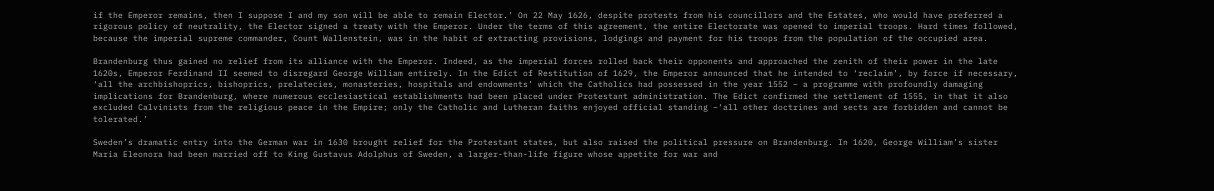if the Emperor remains, then I suppose I and my son will be able to remain Elector.’ On 22 May 1626, despite protests from his councillors and the Estates, who would have preferred a rigorous policy of neutrality, the Elector signed a treaty with the Emperor. Under the terms of this agreement, the entire Electorate was opened to imperial troops. Hard times followed, because the imperial supreme commander, Count Wallenstein, was in the habit of extracting provisions, lodgings and payment for his troops from the population of the occupied area.

Brandenburg thus gained no relief from its alliance with the Emperor. Indeed, as the imperial forces rolled back their opponents and approached the zenith of their power in the late 1620s, Emperor Ferdinand II seemed to disregard George William entirely. In the Edict of Restitution of 1629, the Emperor announced that he intended to ‘reclaim’, by force if necessary, ‘all the archbishoprics, bishoprics, prelatecies, monasteries, hospitals and endowments’ which the Catholics had possessed in the year 1552 – a programme with profoundly damaging implications for Brandenburg, where numerous ecclesiastical establishments had been placed under Protestant administration. The Edict confirmed the settlement of 1555, in that it also excluded Calvinists from the religious peace in the Empire; only the Catholic and Lutheran faiths enjoyed official standing –‘all other doctrines and sects are forbidden and cannot be tolerated.’

Sweden’s dramatic entry into the German war in 1630 brought relief for the Protestant states, but also raised the political pressure on Brandenburg. In 1620, George William’s sister Maria Eleonora had been married off to King Gustavus Adolphus of Sweden, a larger-than-life figure whose appetite for war and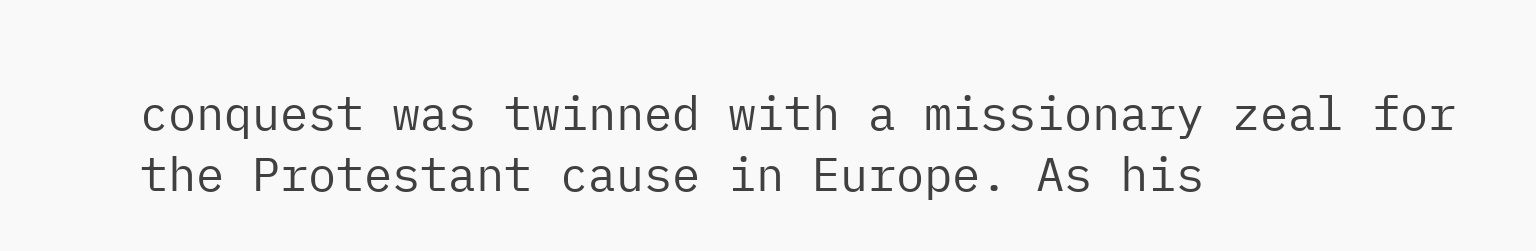conquest was twinned with a missionary zeal for the Protestant cause in Europe. As his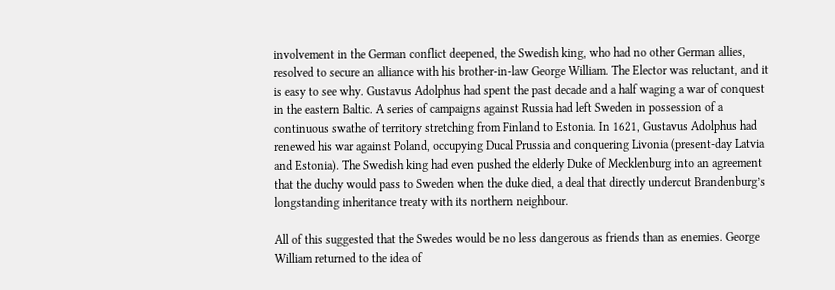involvement in the German conflict deepened, the Swedish king, who had no other German allies, resolved to secure an alliance with his brother-in-law George William. The Elector was reluctant, and it is easy to see why. Gustavus Adolphus had spent the past decade and a half waging a war of conquest in the eastern Baltic. A series of campaigns against Russia had left Sweden in possession of a continuous swathe of territory stretching from Finland to Estonia. In 1621, Gustavus Adolphus had renewed his war against Poland, occupying Ducal Prussia and conquering Livonia (present-day Latvia and Estonia). The Swedish king had even pushed the elderly Duke of Mecklenburg into an agreement that the duchy would pass to Sweden when the duke died, a deal that directly undercut Brandenburg’s longstanding inheritance treaty with its northern neighbour.

All of this suggested that the Swedes would be no less dangerous as friends than as enemies. George William returned to the idea of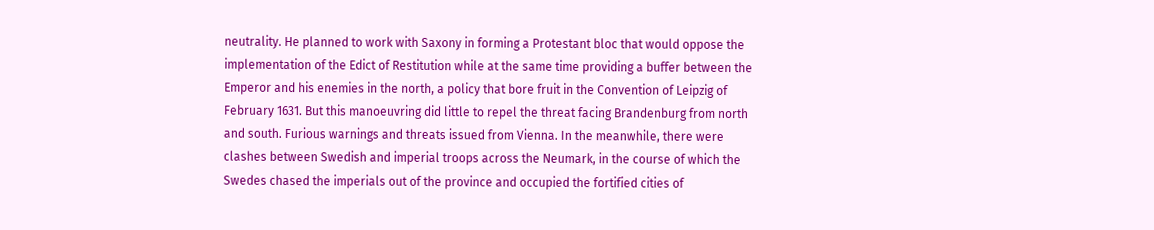neutrality. He planned to work with Saxony in forming a Protestant bloc that would oppose the implementation of the Edict of Restitution while at the same time providing a buffer between the Emperor and his enemies in the north, a policy that bore fruit in the Convention of Leipzig of February 1631. But this manoeuvring did little to repel the threat facing Brandenburg from north and south. Furious warnings and threats issued from Vienna. In the meanwhile, there were clashes between Swedish and imperial troops across the Neumark, in the course of which the Swedes chased the imperials out of the province and occupied the fortified cities of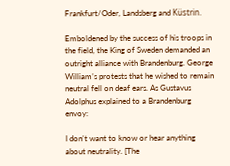Frankfurt/Oder, Landsberg and Küstrin.

Emboldened by the success of his troops in the field, the King of Sweden demanded an outright alliance with Brandenburg. George William’s protests that he wished to remain neutral fell on deaf ears. As Gustavus Adolphus explained to a Brandenburg envoy:

I don’t want to know or hear anything about neutrality. [The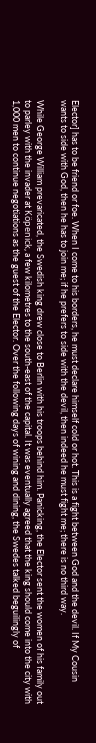Elector] has to be friend or foe. When I come to his borders, he must declare himself cold or hot. This is a fight between God and the devil. If My Cousin wants to side with God, then he has to join me; if he prefers to side with the devil, then indeed he must fight me; there is no third way.

While George William prevaricated, the Swedish king drew close to Berlin with his troops behind him. Panicking, the Elector sent the women of his family out to parley with the invader at Köpenick, a few kilometres to the south-east of the capital. It was eventually agreed that the king should come into the city with 1,000 men to continue negotiations as the guest of the Elector. Over the following days of wining and dining, the Swedes talked beguilingly of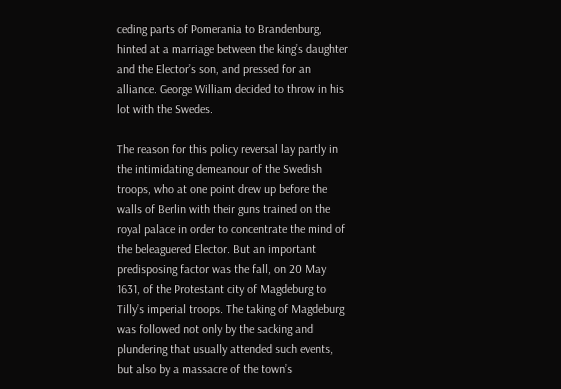ceding parts of Pomerania to Brandenburg, hinted at a marriage between the king’s daughter and the Elector’s son, and pressed for an alliance. George William decided to throw in his lot with the Swedes.

The reason for this policy reversal lay partly in the intimidating demeanour of the Swedish troops, who at one point drew up before the walls of Berlin with their guns trained on the royal palace in order to concentrate the mind of the beleaguered Elector. But an important predisposing factor was the fall, on 20 May 1631, of the Protestant city of Magdeburg to Tilly’s imperial troops. The taking of Magdeburg was followed not only by the sacking and plundering that usually attended such events, but also by a massacre of the town’s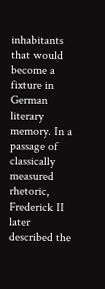inhabitants that would become a fixture in German literary memory. In a passage of classically measured rhetoric, Frederick II later described the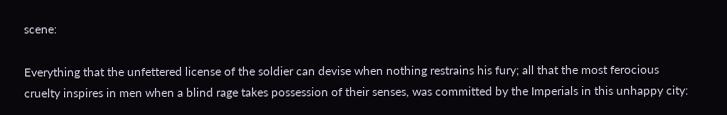scene:

Everything that the unfettered license of the soldier can devise when nothing restrains his fury; all that the most ferocious cruelty inspires in men when a blind rage takes possession of their senses, was committed by the Imperials in this unhappy city: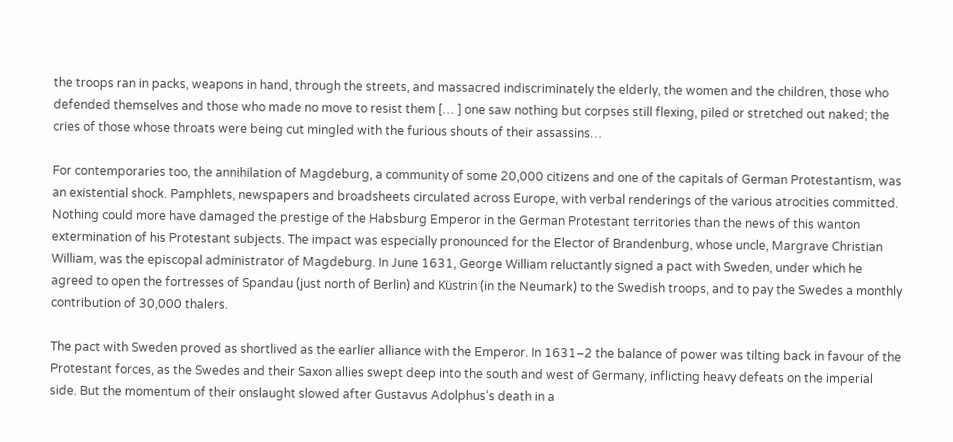the troops ran in packs, weapons in hand, through the streets, and massacred indiscriminately the elderly, the women and the children, those who defended themselves and those who made no move to resist them [… ] one saw nothing but corpses still flexing, piled or stretched out naked; the cries of those whose throats were being cut mingled with the furious shouts of their assassins…

For contemporaries too, the annihilation of Magdeburg, a community of some 20,000 citizens and one of the capitals of German Protestantism, was an existential shock. Pamphlets, newspapers and broadsheets circulated across Europe, with verbal renderings of the various atrocities committed. Nothing could more have damaged the prestige of the Habsburg Emperor in the German Protestant territories than the news of this wanton extermination of his Protestant subjects. The impact was especially pronounced for the Elector of Brandenburg, whose uncle, Margrave Christian William, was the episcopal administrator of Magdeburg. In June 1631, George William reluctantly signed a pact with Sweden, under which he agreed to open the fortresses of Spandau (just north of Berlin) and Küstrin (in the Neumark) to the Swedish troops, and to pay the Swedes a monthly contribution of 30,000 thalers.

The pact with Sweden proved as shortlived as the earlier alliance with the Emperor. In 1631–2 the balance of power was tilting back in favour of the Protestant forces, as the Swedes and their Saxon allies swept deep into the south and west of Germany, inflicting heavy defeats on the imperial side. But the momentum of their onslaught slowed after Gustavus Adolphus’s death in a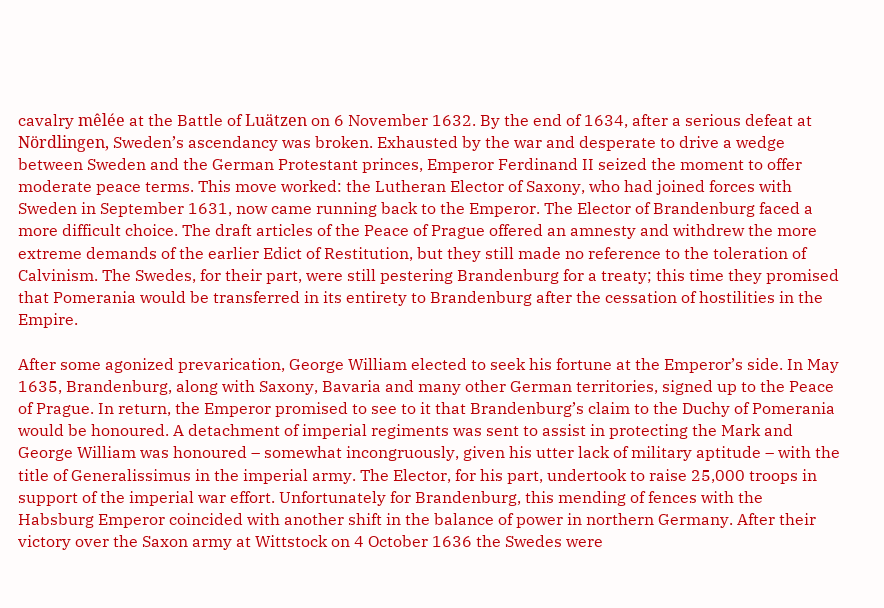cavalry mêlée at the Battle of Luätzen on 6 November 1632. By the end of 1634, after a serious defeat at Nördlingen, Sweden’s ascendancy was broken. Exhausted by the war and desperate to drive a wedge between Sweden and the German Protestant princes, Emperor Ferdinand II seized the moment to offer moderate peace terms. This move worked: the Lutheran Elector of Saxony, who had joined forces with Sweden in September 1631, now came running back to the Emperor. The Elector of Brandenburg faced a more difficult choice. The draft articles of the Peace of Prague offered an amnesty and withdrew the more extreme demands of the earlier Edict of Restitution, but they still made no reference to the toleration of Calvinism. The Swedes, for their part, were still pestering Brandenburg for a treaty; this time they promised that Pomerania would be transferred in its entirety to Brandenburg after the cessation of hostilities in the Empire.

After some agonized prevarication, George William elected to seek his fortune at the Emperor’s side. In May 1635, Brandenburg, along with Saxony, Bavaria and many other German territories, signed up to the Peace of Prague. In return, the Emperor promised to see to it that Brandenburg’s claim to the Duchy of Pomerania would be honoured. A detachment of imperial regiments was sent to assist in protecting the Mark and George William was honoured – somewhat incongruously, given his utter lack of military aptitude – with the title of Generalissimus in the imperial army. The Elector, for his part, undertook to raise 25,000 troops in support of the imperial war effort. Unfortunately for Brandenburg, this mending of fences with the Habsburg Emperor coincided with another shift in the balance of power in northern Germany. After their victory over the Saxon army at Wittstock on 4 October 1636 the Swedes were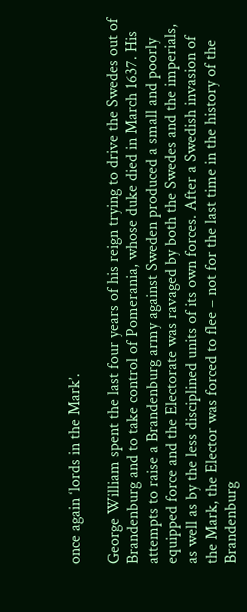once again ‘lords in the Mark’.

George William spent the last four years of his reign trying to drive the Swedes out of Brandenburg and to take control of Pomerania, whose duke died in March 1637. His attempts to raise a Brandenburg army against Sweden produced a small and poorly equipped force and the Electorate was ravaged by both the Swedes and the imperials, as well as by the less disciplined units of its own forces. After a Swedish invasion of the Mark, the Elector was forced to flee – not for the last time in the history of the Brandenburg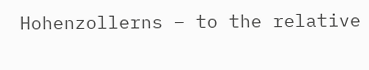Hohenzollerns – to the relative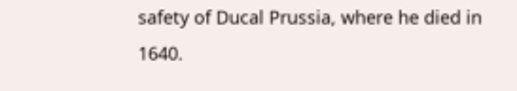safety of Ducal Prussia, where he died in 1640.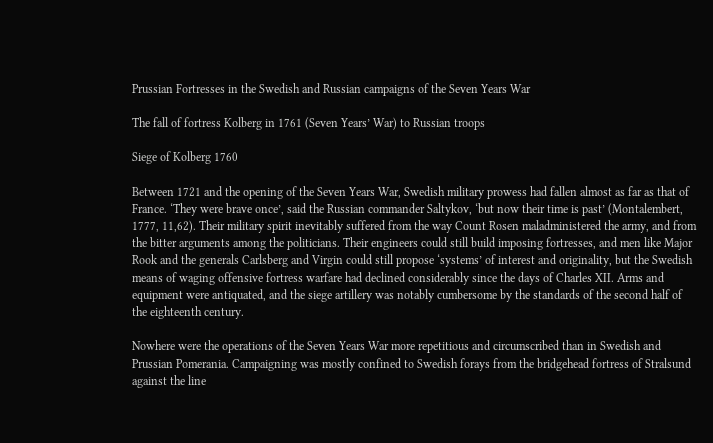Prussian Fortresses in the Swedish and Russian campaigns of the Seven Years War

The fall of fortress Kolberg in 1761 (Seven Years’ War) to Russian troops

Siege of Kolberg 1760

Between 1721 and the opening of the Seven Years War, Swedish military prowess had fallen almost as far as that of France. ‘They were brave once’, said the Russian commander Saltykov, ‘but now their time is past’ (Montalembert, 1777, 11,62). Their military spirit inevitably suffered from the way Count Rosen maladministered the army, and from the bitter arguments among the politicians. Their engineers could still build imposing fortresses, and men like Major Rook and the generals Carlsberg and Virgin could still propose ‘systems’ of interest and originality, but the Swedish means of waging offensive fortress warfare had declined considerably since the days of Charles XII. Arms and equipment were antiquated, and the siege artillery was notably cumbersome by the standards of the second half of the eighteenth century.

Nowhere were the operations of the Seven Years War more repetitious and circumscribed than in Swedish and Prussian Pomerania. Campaigning was mostly confined to Swedish forays from the bridgehead fortress of Stralsund against the line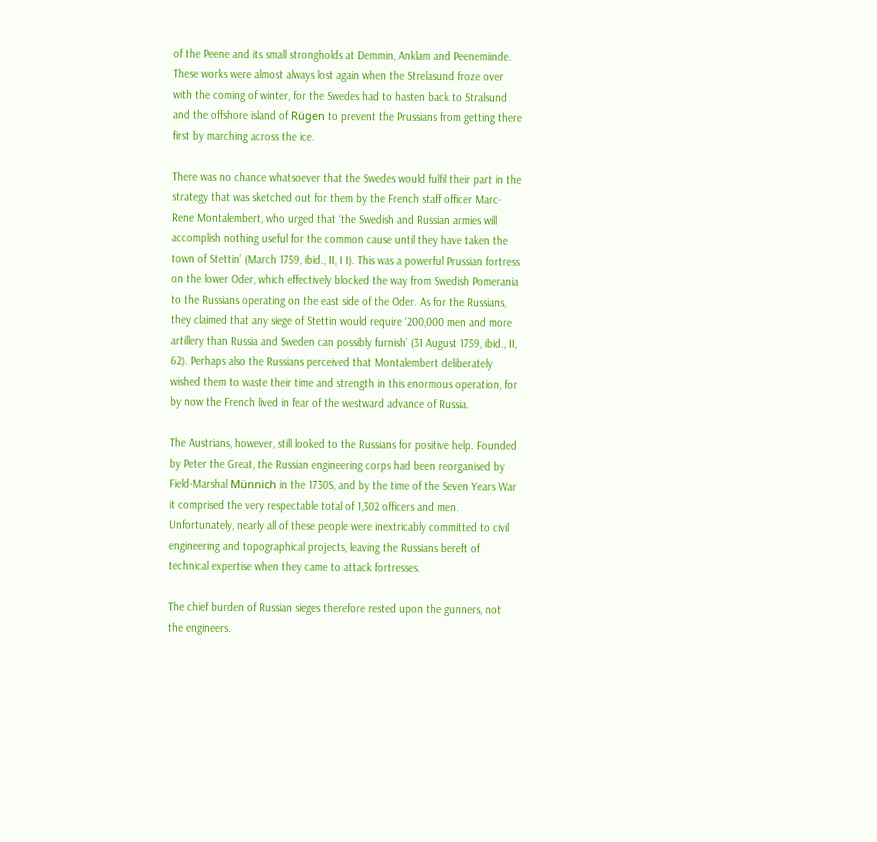of the Peene and its small strongholds at Demmin, Anklam and Peenemiinde. These works were almost always lost again when the Strelasund froze over with the coming of winter, for the Swedes had to hasten back to Stralsund and the offshore island of Rügen to prevent the Prussians from getting there first by marching across the ice.

There was no chance whatsoever that the Swedes would fulfil their part in the strategy that was sketched out for them by the French staff officer Marc-Rene Montalembert, who urged that ‘the Swedish and Russian armies will accomplish nothing useful for the common cause until they have taken the town of Stettin’ (March 1759, ibid., II, I I). This was a powerful Prussian fortress on the lower Oder, which effectively blocked the way from Swedish Pomerania to the Russians operating on the east side of the Oder. As for the Russians, they claimed that any siege of Stettin would require ‘200,000 men and more artillery than Russia and Sweden can possibly furnish’ (31 August 1759, ibid., II, 62). Perhaps also the Russians perceived that Montalembert deliberately wished them to waste their time and strength in this enormous operation, for by now the French lived in fear of the westward advance of Russia.

The Austrians, however, still looked to the Russians for positive help. Founded by Peter the Great, the Russian engineering corps had been reorganised by Field-Marshal Münnich in the 1730S, and by the time of the Seven Years War it comprised the very respectable total of 1,302 officers and men. Unfortunately, nearly all of these people were inextricably committed to civil engineering and topographical projects, leaving the Russians bereft of technical expertise when they came to attack fortresses.

The chief burden of Russian sieges therefore rested upon the gunners, not the engineers.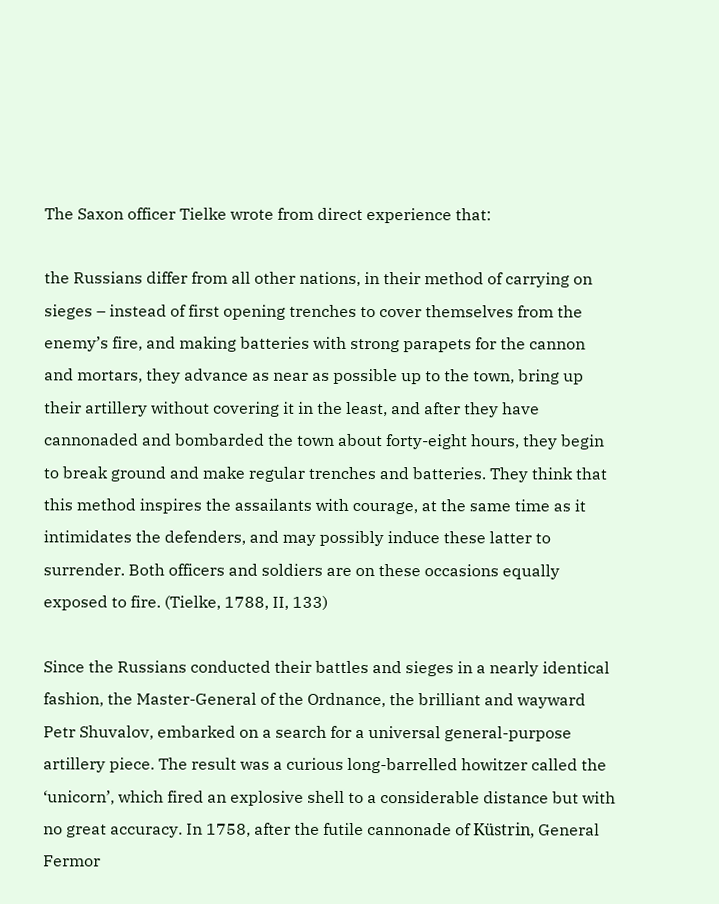The Saxon officer Tielke wrote from direct experience that:

the Russians differ from all other nations, in their method of carrying on sieges – instead of first opening trenches to cover themselves from the enemy’s fire, and making batteries with strong parapets for the cannon and mortars, they advance as near as possible up to the town, bring up their artillery without covering it in the least, and after they have cannonaded and bombarded the town about forty-eight hours, they begin to break ground and make regular trenches and batteries. They think that this method inspires the assailants with courage, at the same time as it intimidates the defenders, and may possibly induce these latter to surrender. Both officers and soldiers are on these occasions equally exposed to fire. (Tielke, 1788, II, 133)

Since the Russians conducted their battles and sieges in a nearly identical fashion, the Master-General of the Ordnance, the brilliant and wayward Petr Shuvalov, embarked on a search for a universal general-purpose artillery piece. The result was a curious long-barrelled howitzer called the ‘unicorn’, which fired an explosive shell to a considerable distance but with no great accuracy. In 1758, after the futile cannonade of Küstrin, General Fermor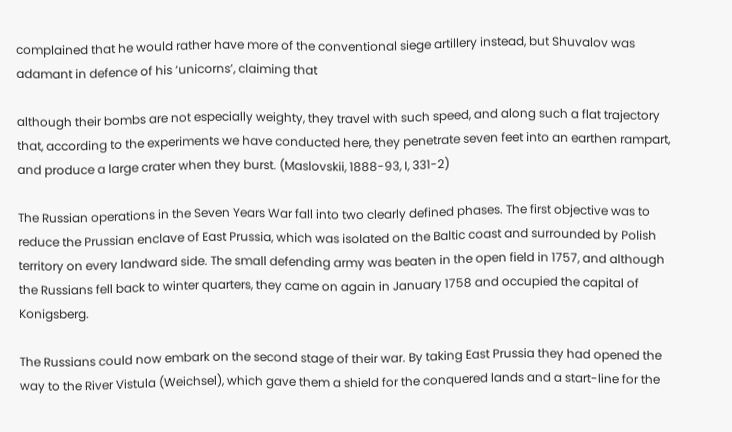complained that he would rather have more of the conventional siege artillery instead, but Shuvalov was adamant in defence of his ‘unicorns’, claiming that

although their bombs are not especially weighty, they travel with such speed, and along such a flat trajectory that, according to the experiments we have conducted here, they penetrate seven feet into an earthen rampart, and produce a large crater when they burst. (Maslovskii, 1888-93, I, 331-2)

The Russian operations in the Seven Years War fall into two clearly defined phases. The first objective was to reduce the Prussian enclave of East Prussia, which was isolated on the Baltic coast and surrounded by Polish territory on every landward side. The small defending army was beaten in the open field in 1757, and although the Russians fell back to winter quarters, they came on again in January 1758 and occupied the capital of Konigsberg.

The Russians could now embark on the second stage of their war. By taking East Prussia they had opened the way to the River Vistula (Weichsel), which gave them a shield for the conquered lands and a start-line for the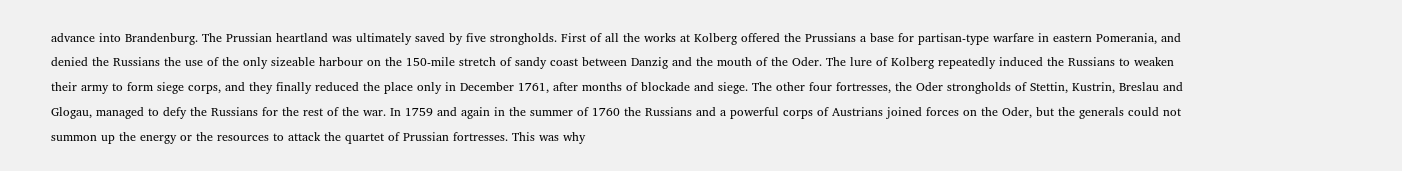advance into Brandenburg. The Prussian heartland was ultimately saved by five strongholds. First of all the works at Kolberg offered the Prussians a base for partisan-type warfare in eastern Pomerania, and denied the Russians the use of the only sizeable harbour on the 150-mile stretch of sandy coast between Danzig and the mouth of the Oder. The lure of Kolberg repeatedly induced the Russians to weaken their army to form siege corps, and they finally reduced the place only in December 1761, after months of blockade and siege. The other four fortresses, the Oder strongholds of Stettin, Kustrin, Breslau and Glogau, managed to defy the Russians for the rest of the war. In 1759 and again in the summer of 1760 the Russians and a powerful corps of Austrians joined forces on the Oder, but the generals could not summon up the energy or the resources to attack the quartet of Prussian fortresses. This was why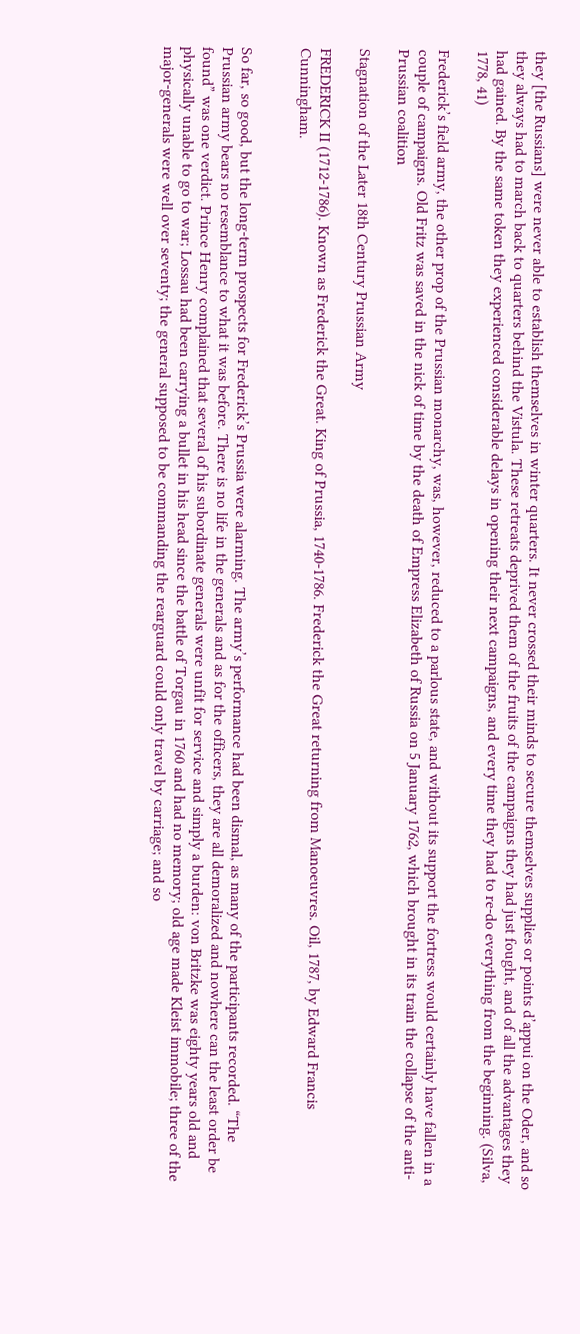they [the Russians] were never able to establish themselves in winter quarters. It never crossed their minds to secure themselves supplies or points d’appui on the Oder, and so they always had to march back to quarters behind the Vistula. These retreats deprived them of the fruits of the campaigns they had just fought, and of all the advantages they had gained. By the same token they experienced considerable delays in opening their next campaigns, and every time they had to re-do everything from the beginning. (Silva, 1778, 41)

Frederick’s field army, the other prop of the Prussian monarchy, was, however, reduced to a parlous state, and without its support the fortress would certainly have fallen in a couple of campaigns. Old Fritz was saved in the nick of time by the death of Empress Elizabeth of Russia on 5 January 1762, which brought in its train the collapse of the anti-Prussian coalition

Stagnation of the Later 18th Century Prussian Army

FREDERICK II (1712-1786). Known as Frederick the Great. King of Prussia, 1740-1786. Frederick the Great returning from Manoeuvres. Oil, 1787, by Edward Francis Cunningham.


So far, so good, but the long-term prospects for Frederick’s Prussia were alarming. The army’s performance had been dismal, as many of the participants recorded. “The Prussian army bears no resemblance to what it was before. There is no life in the generals and as for the officers, they are all demoralized and nowhere can the least order be found” was one verdict. Prince Henry complained that several of his subordinate generals were unfit for service and simply a burden: von Britzke was eighty years old and physically unable to go to war; Lossau had been carrying a bullet in his head since the battle of Torgau in 1760 and had no memory; old age made Kleist immobile; three of the major-generals were well over seventy; the general supposed to be commanding the rearguard could only travel by carriage; and so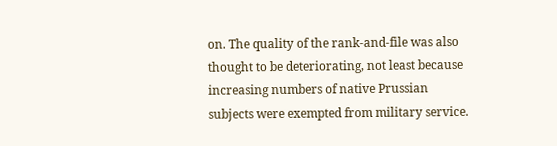on. The quality of the rank-and-file was also thought to be deteriorating, not least because increasing numbers of native Prussian subjects were exempted from military service.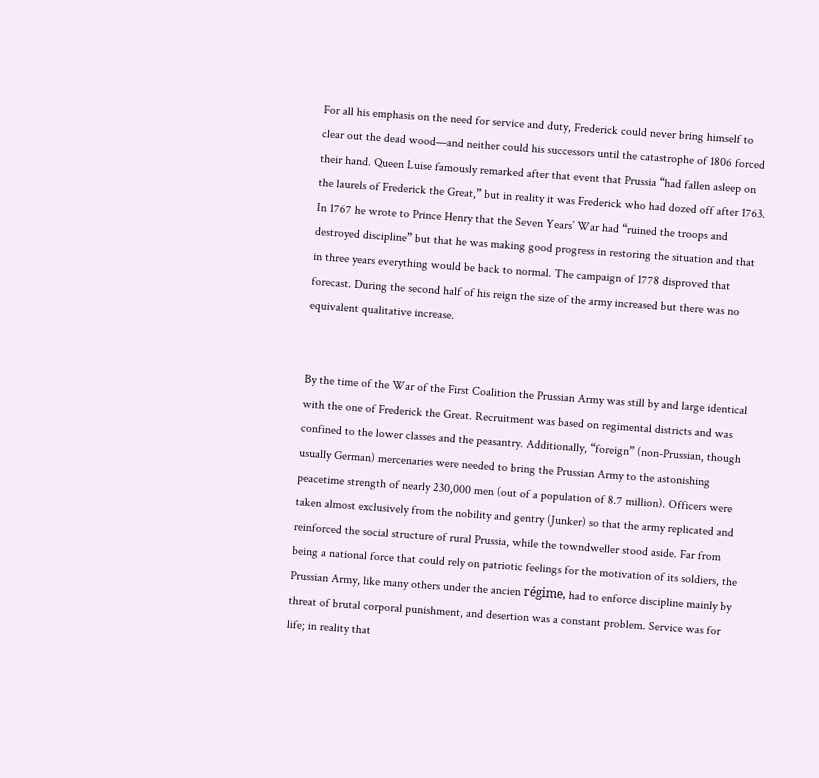For all his emphasis on the need for service and duty, Frederick could never bring himself to clear out the dead wood—and neither could his successors until the catastrophe of 1806 forced their hand. Queen Luise famously remarked after that event that Prussia “had fallen asleep on the laurels of Frederick the Great,” but in reality it was Frederick who had dozed off after 1763. In 1767 he wrote to Prince Henry that the Seven Years’ War had “ruined the troops and destroyed discipline” but that he was making good progress in restoring the situation and that in three years everything would be back to normal. The campaign of 1778 disproved that forecast. During the second half of his reign the size of the army increased but there was no equivalent qualitative increase.


By the time of the War of the First Coalition the Prussian Army was still by and large identical with the one of Frederick the Great. Recruitment was based on regimental districts and was confined to the lower classes and the peasantry. Additionally, “foreign” (non-Prussian, though usually German) mercenaries were needed to bring the Prussian Army to the astonishing peacetime strength of nearly 230,000 men (out of a population of 8.7 million). Officers were taken almost exclusively from the nobility and gentry (Junker) so that the army replicated and reinforced the social structure of rural Prussia, while the towndweller stood aside. Far from being a national force that could rely on patriotic feelings for the motivation of its soldiers, the Prussian Army, like many others under the ancien régime, had to enforce discipline mainly by threat of brutal corporal punishment, and desertion was a constant problem. Service was for life; in reality that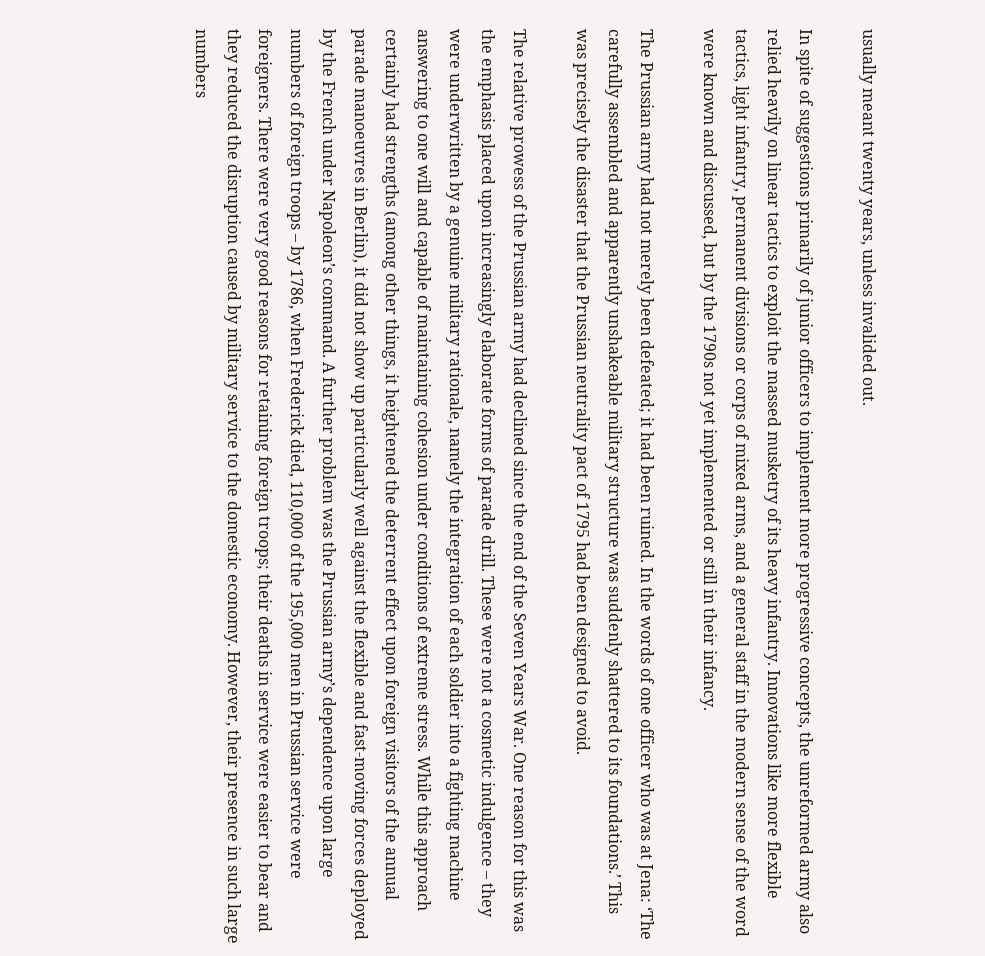usually meant twenty years, unless invalided out.

In spite of suggestions primarily of junior officers to implement more progressive concepts, the unreformed army also relied heavily on linear tactics to exploit the massed musketry of its heavy infantry. Innovations like more flexible tactics, light infantry, permanent divisions or corps of mixed arms, and a general staff in the modern sense of the word were known and discussed, but by the 1790s not yet implemented or still in their infancy.

The Prussian army had not merely been defeated; it had been ruined. In the words of one officer who was at Jena: ‘The carefully assembled and apparently unshakeable military structure was suddenly shattered to its foundations.’ This was precisely the disaster that the Prussian neutrality pact of 1795 had been designed to avoid.

The relative prowess of the Prussian army had declined since the end of the Seven Years War. One reason for this was the emphasis placed upon increasingly elaborate forms of parade drill. These were not a cosmetic indulgence – they were underwritten by a genuine military rationale, namely the integration of each soldier into a fighting machine answering to one will and capable of maintaining cohesion under conditions of extreme stress. While this approach certainly had strengths (among other things, it heightened the deterrent effect upon foreign visitors of the annual parade manoeuvres in Berlin), it did not show up particularly well against the flexible and fast-moving forces deployed by the French under Napoleon’s command. A further problem was the Prussian army’s dependence upon large numbers of foreign troops – by 1786, when Frederick died, 110,000 of the 195,000 men in Prussian service were foreigners. There were very good reasons for retaining foreign troops; their deaths in service were easier to bear and they reduced the disruption caused by military service to the domestic economy. However, their presence in such large numbers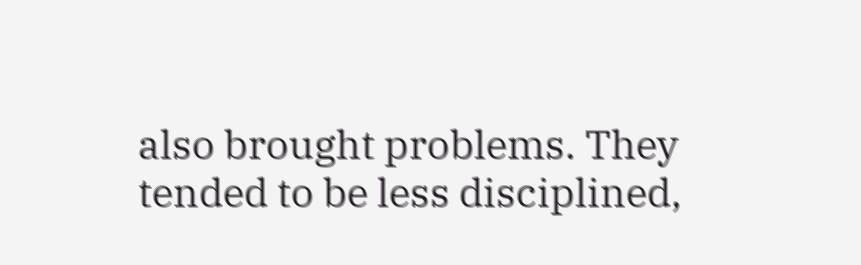also brought problems. They tended to be less disciplined,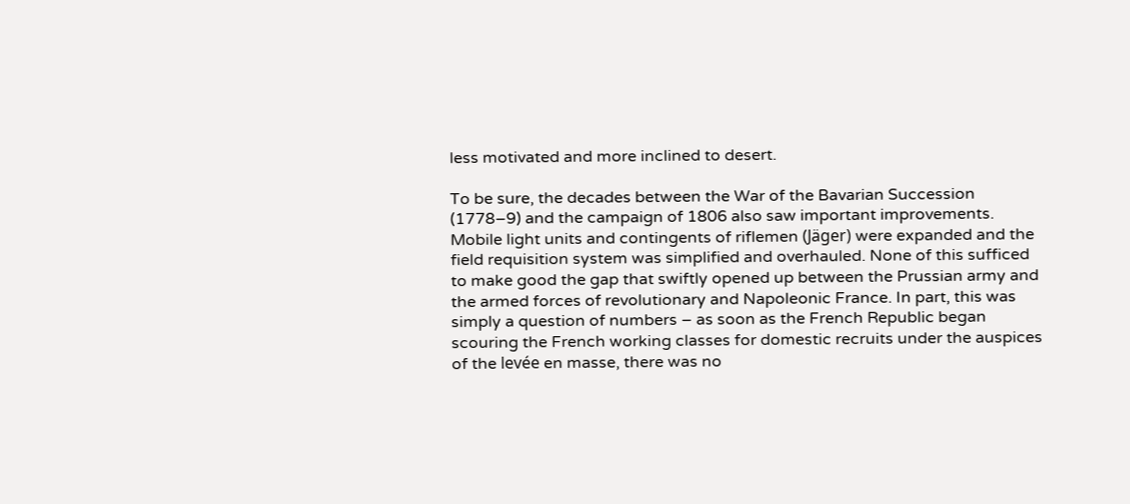less motivated and more inclined to desert.

To be sure, the decades between the War of the Bavarian Succession (1778–9) and the campaign of 1806 also saw important improvements. Mobile light units and contingents of riflemen (Jäger) were expanded and the field requisition system was simplified and overhauled. None of this sufficed to make good the gap that swiftly opened up between the Prussian army and the armed forces of revolutionary and Napoleonic France. In part, this was simply a question of numbers – as soon as the French Republic began scouring the French working classes for domestic recruits under the auspices of the levée en masse, there was no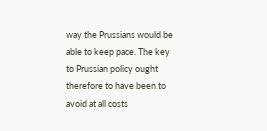way the Prussians would be able to keep pace. The key to Prussian policy ought therefore to have been to avoid at all costs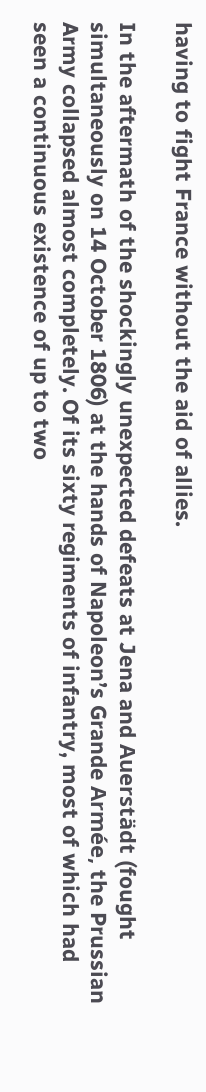having to fight France without the aid of allies.

In the aftermath of the shockingly unexpected defeats at Jena and Auerstädt (fought simultaneously on 14 October 1806) at the hands of Napoleon’s Grande Armée, the Prussian Army collapsed almost completely. Of its sixty regiments of infantry, most of which had seen a continuous existence of up to two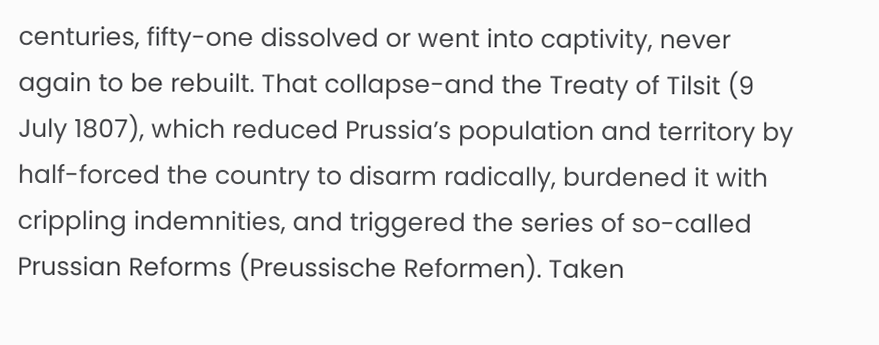centuries, fifty-one dissolved or went into captivity, never again to be rebuilt. That collapse-and the Treaty of Tilsit (9 July 1807), which reduced Prussia’s population and territory by half-forced the country to disarm radically, burdened it with crippling indemnities, and triggered the series of so-called Prussian Reforms (Preussische Reformen). Taken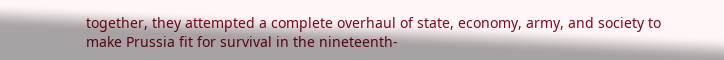together, they attempted a complete overhaul of state, economy, army, and society to make Prussia fit for survival in the nineteenth-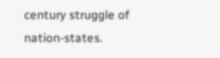century struggle of nation-states.